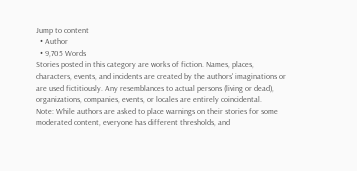Jump to content
  • Author
  • 9,705 Words
Stories posted in this category are works of fiction. Names, places, characters, events, and incidents are created by the authors' imaginations or are used fictitiously. Any resemblances to actual persons (living or dead), organizations, companies, events, or locales are entirely coincidental.
Note: While authors are asked to place warnings on their stories for some moderated content, everyone has different thresholds, and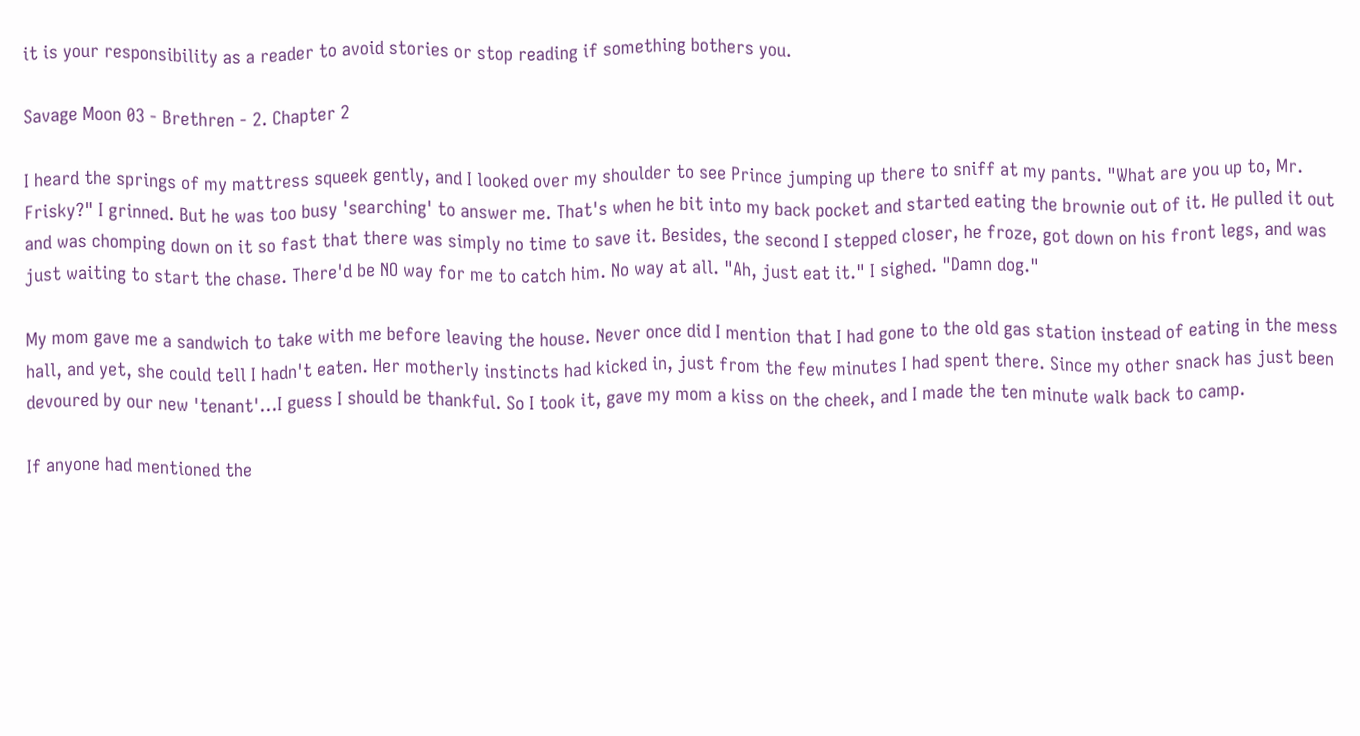it is your responsibility as a reader to avoid stories or stop reading if something bothers you.

Savage Moon 03 - Brethren - 2. Chapter 2

I heard the springs of my mattress squeek gently, and I looked over my shoulder to see Prince jumping up there to sniff at my pants. "What are you up to, Mr. Frisky?" I grinned. But he was too busy 'searching' to answer me. That's when he bit into my back pocket and started eating the brownie out of it. He pulled it out and was chomping down on it so fast that there was simply no time to save it. Besides, the second I stepped closer, he froze, got down on his front legs, and was just waiting to start the chase. There'd be NO way for me to catch him. No way at all. "Ah, just eat it." I sighed. "Damn dog."

My mom gave me a sandwich to take with me before leaving the house. Never once did I mention that I had gone to the old gas station instead of eating in the mess hall, and yet, she could tell I hadn't eaten. Her motherly instincts had kicked in, just from the few minutes I had spent there. Since my other snack has just been devoured by our new 'tenant'...I guess I should be thankful. So I took it, gave my mom a kiss on the cheek, and I made the ten minute walk back to camp.

If anyone had mentioned the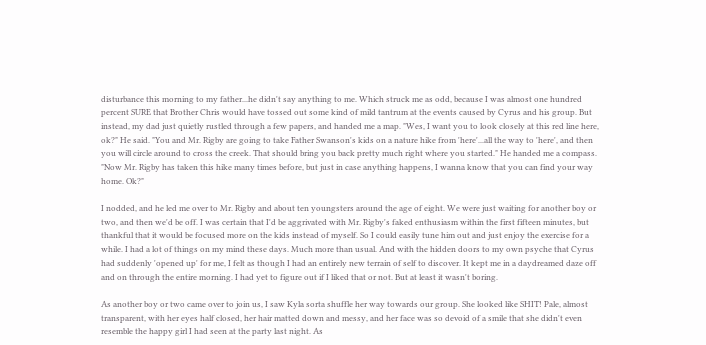disturbance this morning to my father...he didn't say anything to me. Which struck me as odd, because I was almost one hundred percent SURE that Brother Chris would have tossed out some kind of mild tantrum at the events caused by Cyrus and his group. But instead, my dad just quietly rustled through a few papers, and handed me a map. "Wes, I want you to look closely at this red line here, ok?" He said. "You and Mr. Rigby are going to take Father Swanson's kids on a nature hike from 'here'...all the way to 'here', and then you will circle around to cross the creek. That should bring you back pretty much right where you started." He handed me a compass. "Now Mr. Rigby has taken this hike many times before, but just in case anything happens, I wanna know that you can find your way home. Ok?"

I nodded, and he led me over to Mr. Rigby and about ten youngsters around the age of eight. We were just waiting for another boy or two, and then we'd be off. I was certain that I'd be aggrivated with Mr. Rigby's faked enthusiasm within the first fifteen minutes, but thankful that it would be focused more on the kids instead of myself. So I could easily tune him out and just enjoy the exercise for a while. I had a lot of things on my mind these days. Much more than usual. And with the hidden doors to my own psyche that Cyrus had suddenly 'opened up' for me, I felt as though I had an entirely new terrain of self to discover. It kept me in a daydreamed daze off and on through the entire morning. I had yet to figure out if I liked that or not. But at least it wasn't boring.

As another boy or two came over to join us, I saw Kyla sorta shuffle her way towards our group. She looked like SHIT! Pale, almost transparent, with her eyes half closed, her hair matted down and messy, and her face was so devoid of a smile that she didn't even resemble the happy girl I had seen at the party last night. As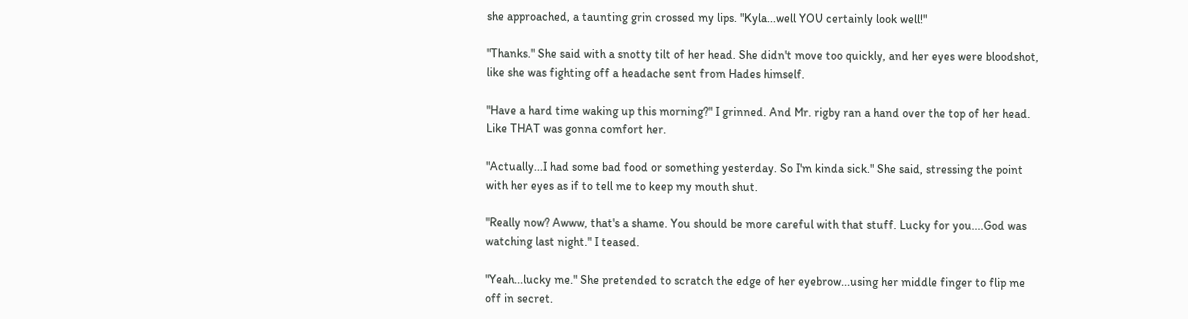she approached, a taunting grin crossed my lips. "Kyla...well YOU certainly look well!"

"Thanks." She said with a snotty tilt of her head. She didn't move too quickly, and her eyes were bloodshot, like she was fighting off a headache sent from Hades himself.

"Have a hard time waking up this morning?" I grinned. And Mr. rigby ran a hand over the top of her head. Like THAT was gonna comfort her.

"Actually...I had some bad food or something yesterday. So I'm kinda sick." She said, stressing the point with her eyes as if to tell me to keep my mouth shut.

"Really now? Awww, that's a shame. You should be more careful with that stuff. Lucky for you....God was watching last night." I teased.

"Yeah...lucky me." She pretended to scratch the edge of her eyebrow...using her middle finger to flip me off in secret.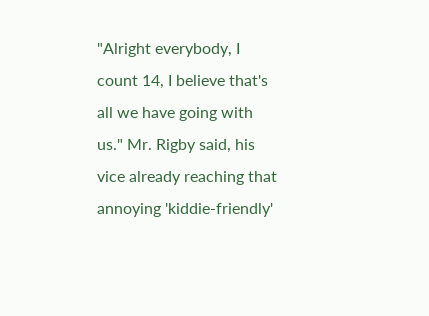"Alright everybody, I count 14, I believe that's all we have going with us." Mr. Rigby said, his vice already reaching that annoying 'kiddie-friendly'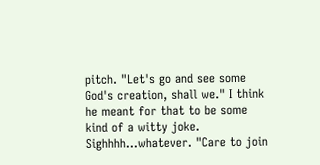pitch. "Let's go and see some God's creation, shall we." I think he meant for that to be some kind of a witty joke. Sighhhh...whatever. "Care to join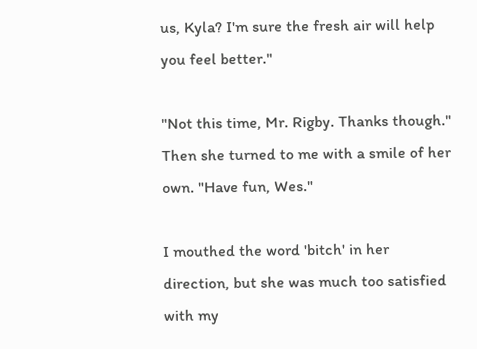us, Kyla? I'm sure the fresh air will help you feel better."

"Not this time, Mr. Rigby. Thanks though." Then she turned to me with a smile of her own. "Have fun, Wes."

I mouthed the word 'bitch' in her direction, but she was much too satisfied with my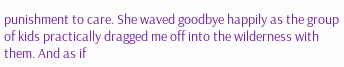punishment to care. She waved goodbye happily as the group of kids practically dragged me off into the wilderness with them. And as if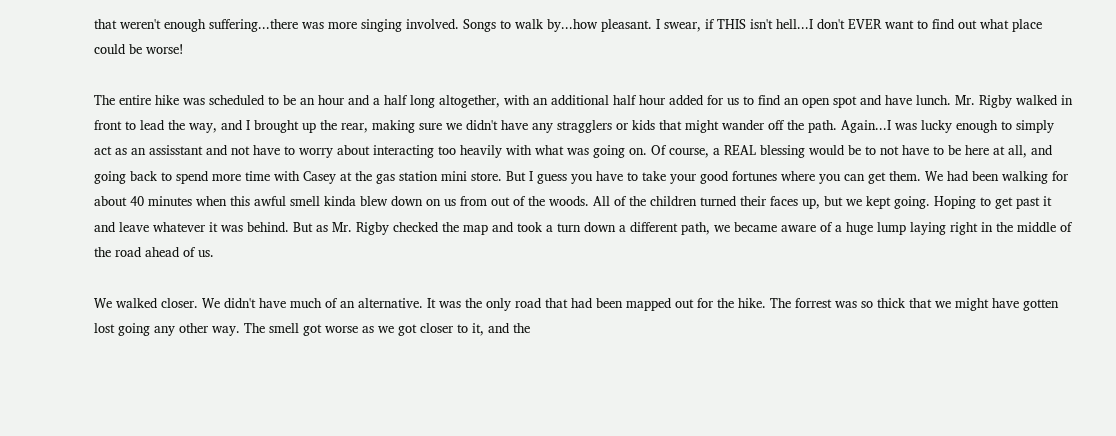that weren't enough suffering...there was more singing involved. Songs to walk by...how pleasant. I swear, if THIS isn't hell...I don't EVER want to find out what place could be worse!

The entire hike was scheduled to be an hour and a half long altogether, with an additional half hour added for us to find an open spot and have lunch. Mr. Rigby walked in front to lead the way, and I brought up the rear, making sure we didn't have any stragglers or kids that might wander off the path. Again...I was lucky enough to simply act as an assisstant and not have to worry about interacting too heavily with what was going on. Of course, a REAL blessing would be to not have to be here at all, and going back to spend more time with Casey at the gas station mini store. But I guess you have to take your good fortunes where you can get them. We had been walking for about 40 minutes when this awful smell kinda blew down on us from out of the woods. All of the children turned their faces up, but we kept going. Hoping to get past it and leave whatever it was behind. But as Mr. Rigby checked the map and took a turn down a different path, we became aware of a huge lump laying right in the middle of the road ahead of us.

We walked closer. We didn't have much of an alternative. It was the only road that had been mapped out for the hike. The forrest was so thick that we might have gotten lost going any other way. The smell got worse as we got closer to it, and the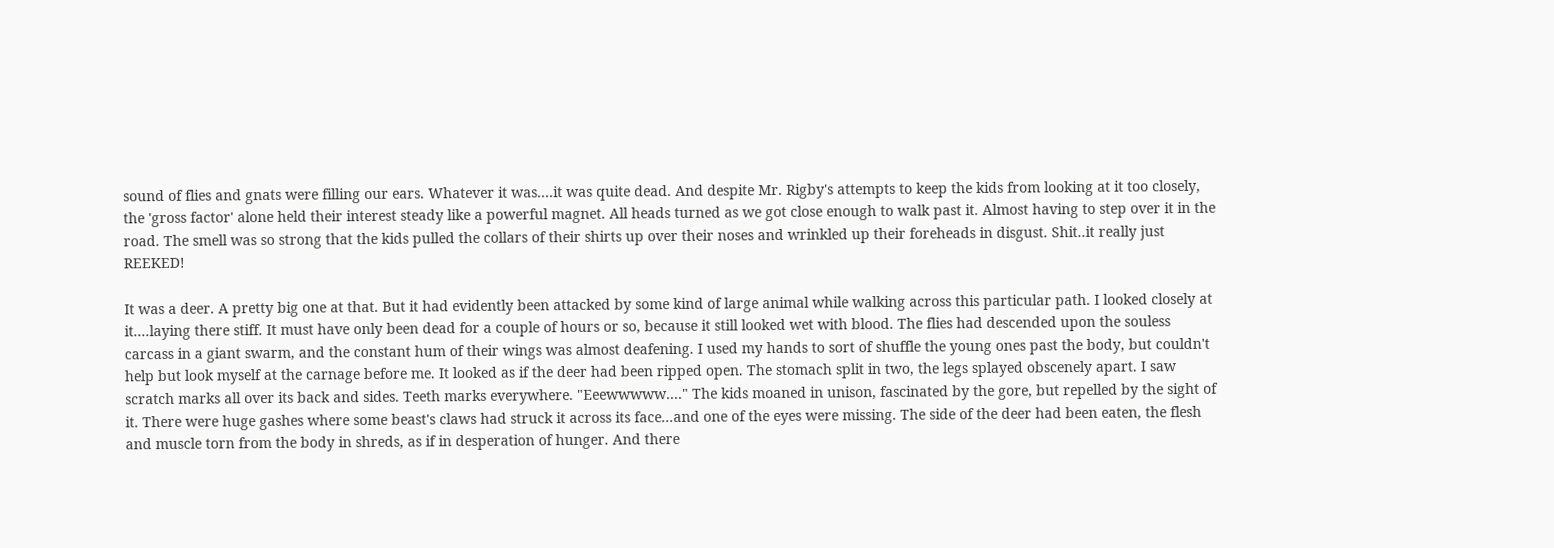sound of flies and gnats were filling our ears. Whatever it was....it was quite dead. And despite Mr. Rigby's attempts to keep the kids from looking at it too closely, the 'gross factor' alone held their interest steady like a powerful magnet. All heads turned as we got close enough to walk past it. Almost having to step over it in the road. The smell was so strong that the kids pulled the collars of their shirts up over their noses and wrinkled up their foreheads in disgust. Shit..it really just REEKED!

It was a deer. A pretty big one at that. But it had evidently been attacked by some kind of large animal while walking across this particular path. I looked closely at it....laying there stiff. It must have only been dead for a couple of hours or so, because it still looked wet with blood. The flies had descended upon the souless carcass in a giant swarm, and the constant hum of their wings was almost deafening. I used my hands to sort of shuffle the young ones past the body, but couldn't help but look myself at the carnage before me. It looked as if the deer had been ripped open. The stomach split in two, the legs splayed obscenely apart. I saw scratch marks all over its back and sides. Teeth marks everywhere. "Eeewwwww...." The kids moaned in unison, fascinated by the gore, but repelled by the sight of it. There were huge gashes where some beast's claws had struck it across its face...and one of the eyes were missing. The side of the deer had been eaten, the flesh and muscle torn from the body in shreds, as if in desperation of hunger. And there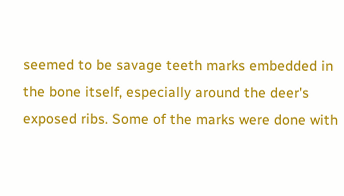seemed to be savage teeth marks embedded in the bone itself, especially around the deer's exposed ribs. Some of the marks were done with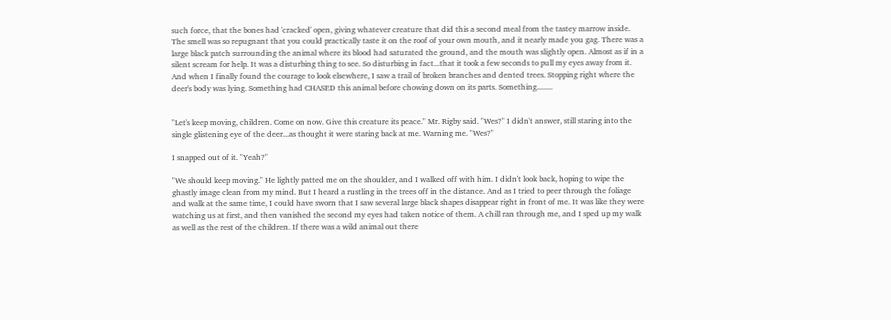such force, that the bones had 'cracked' open, giving whatever creature that did this a second meal from the tastey marrow inside. The smell was so repugnant that you could practically taste it on the roof of your own mouth, and it nearly made you gag. There was a large black patch surrounding the animal where its blood had saturated the ground, and the mouth was slightly open. Almost as if in a silent scream for help. It was a disturbing thing to see. So disturbing in fact...that it took a few seconds to pull my eyes away from it. And when I finally found the courage to look elsewhere, I saw a trail of broken branches and dented trees. Stopping right where the deer's body was lying. Something had CHASED this animal before chowing down on its parts. Something........


"Let's keep moving, children. Come on now. Give this creature its peace." Mr. Rigby said. "Wes?" I didn't answer, still staring into the single glistening eye of the deer...as thought it were staring back at me. Warning me. "Wes?"

I snapped out of it. "Yeah?"

"We should keep moving." He lightly patted me on the shoulder, and I walked off with him. I didn't look back, hoping to wipe the ghastly image clean from my mind. But I heard a rustling in the trees off in the distance. And as I tried to peer through the foliage and walk at the same time, I could have sworn that I saw several large black shapes disappear right in front of me. It was like they were watching us at first, and then vanished the second my eyes had taken notice of them. A chill ran through me, and I sped up my walk as well as the rest of the children. If there was a wild animal out there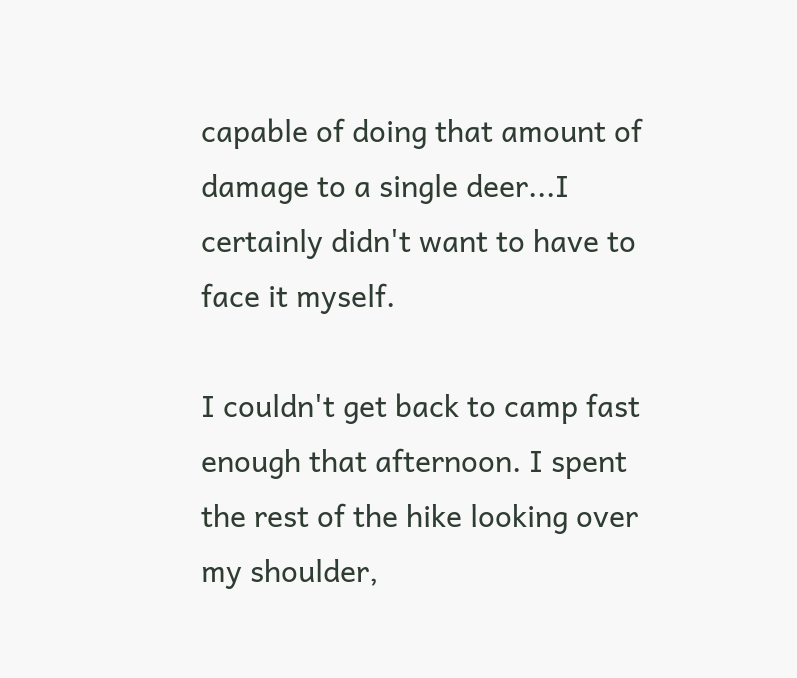capable of doing that amount of damage to a single deer...I certainly didn't want to have to face it myself.

I couldn't get back to camp fast enough that afternoon. I spent the rest of the hike looking over my shoulder,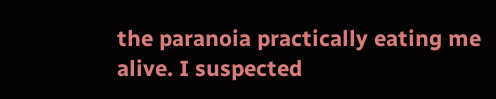the paranoia practically eating me alive. I suspected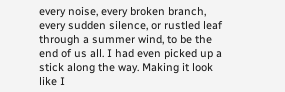every noise, every broken branch, every sudden silence, or rustled leaf through a summer wind, to be the end of us all. I had even picked up a stick along the way. Making it look like I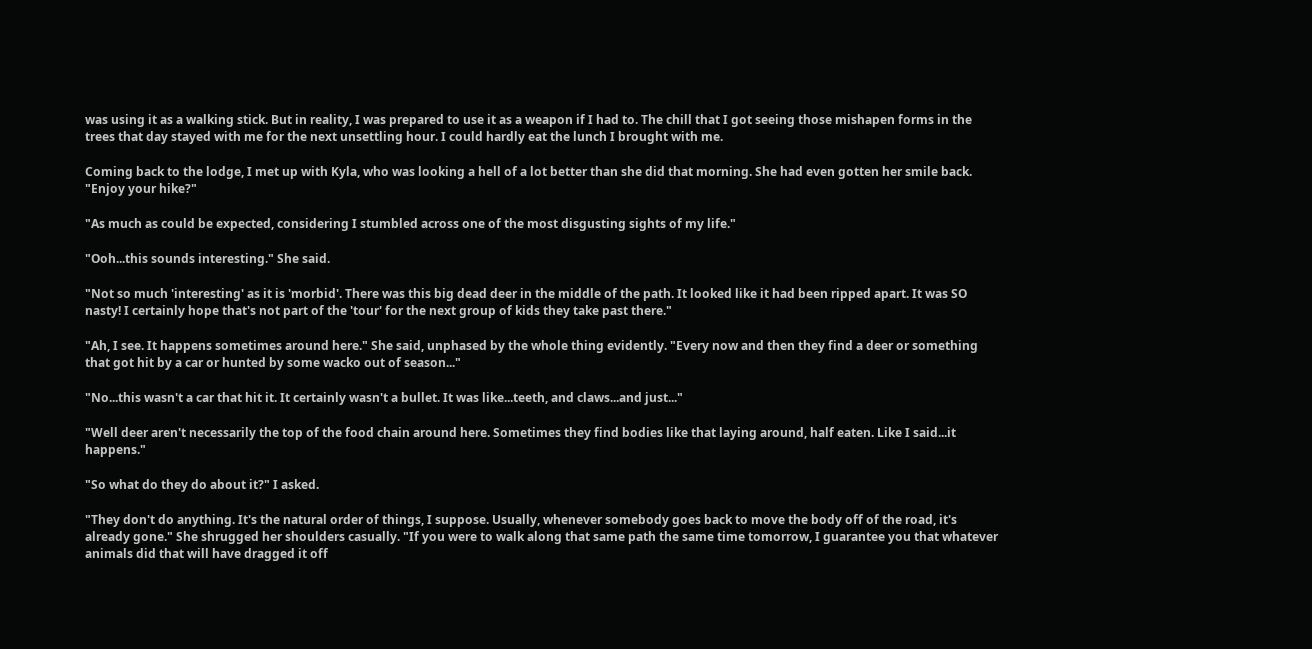was using it as a walking stick. But in reality, I was prepared to use it as a weapon if I had to. The chill that I got seeing those mishapen forms in the trees that day stayed with me for the next unsettling hour. I could hardly eat the lunch I brought with me.

Coming back to the lodge, I met up with Kyla, who was looking a hell of a lot better than she did that morning. She had even gotten her smile back. "Enjoy your hike?"

"As much as could be expected, considering I stumbled across one of the most disgusting sights of my life."

"Ooh...this sounds interesting." She said.

"Not so much 'interesting' as it is 'morbid'. There was this big dead deer in the middle of the path. It looked like it had been ripped apart. It was SO nasty! I certainly hope that's not part of the 'tour' for the next group of kids they take past there."

"Ah, I see. It happens sometimes around here." She said, unphased by the whole thing evidently. "Every now and then they find a deer or something that got hit by a car or hunted by some wacko out of season..."

"No...this wasn't a car that hit it. It certainly wasn't a bullet. It was like...teeth, and claws...and just..."

"Well deer aren't necessarily the top of the food chain around here. Sometimes they find bodies like that laying around, half eaten. Like I said...it happens."

"So what do they do about it?" I asked.

"They don't do anything. It's the natural order of things, I suppose. Usually, whenever somebody goes back to move the body off of the road, it's already gone." She shrugged her shoulders casually. "If you were to walk along that same path the same time tomorrow, I guarantee you that whatever animals did that will have dragged it off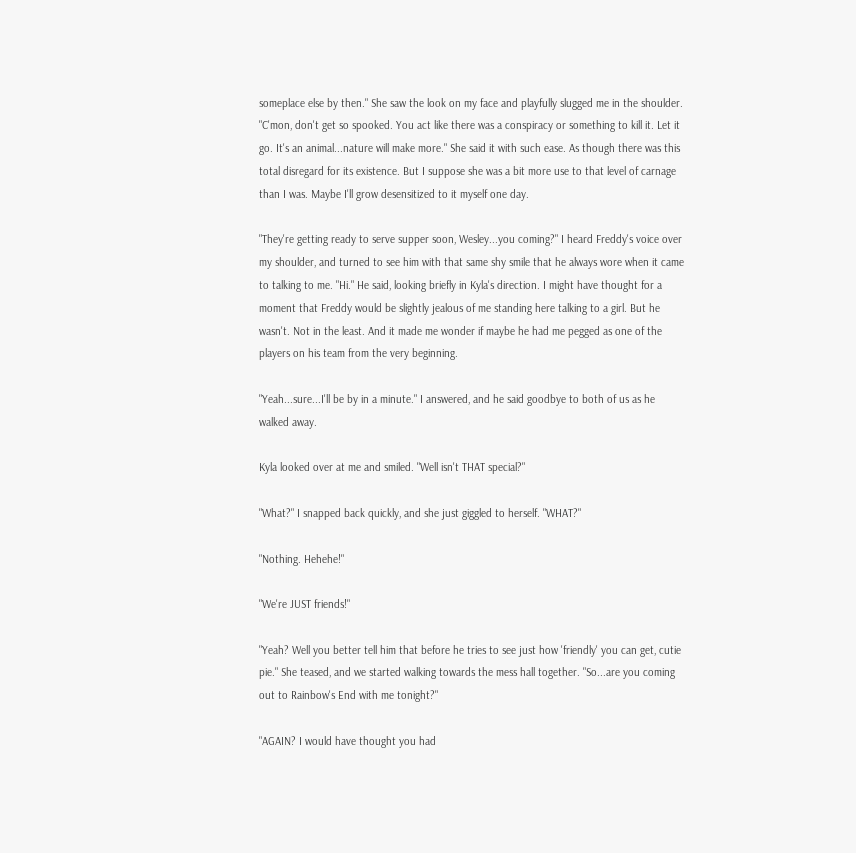someplace else by then." She saw the look on my face and playfully slugged me in the shoulder. "C'mon, don't get so spooked. You act like there was a conspiracy or something to kill it. Let it go. It's an animal...nature will make more." She said it with such ease. As though there was this total disregard for its existence. But I suppose she was a bit more use to that level of carnage than I was. Maybe I'll grow desensitized to it myself one day.

"They're getting ready to serve supper soon, Wesley...you coming?" I heard Freddy's voice over my shoulder, and turned to see him with that same shy smile that he always wore when it came to talking to me. "Hi." He said, looking briefly in Kyla's direction. I might have thought for a moment that Freddy would be slightly jealous of me standing here talking to a girl. But he wasn't. Not in the least. And it made me wonder if maybe he had me pegged as one of the players on his team from the very beginning.

"Yeah...sure...I'll be by in a minute." I answered, and he said goodbye to both of us as he walked away.

Kyla looked over at me and smiled. "Well isn't THAT special?"

"What?" I snapped back quickly, and she just giggled to herself. "WHAT?"

"Nothing. Hehehe!"

"We're JUST friends!"

"Yeah? Well you better tell him that before he tries to see just how 'friendly' you can get, cutie pie." She teased, and we started walking towards the mess hall together. "So...are you coming out to Rainbow's End with me tonight?"

"AGAIN? I would have thought you had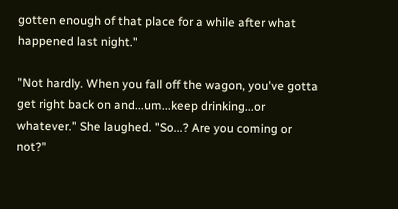gotten enough of that place for a while after what happened last night."

"Not hardly. When you fall off the wagon, you've gotta get right back on and...um...keep drinking...or whatever." She laughed. "So...? Are you coming or not?"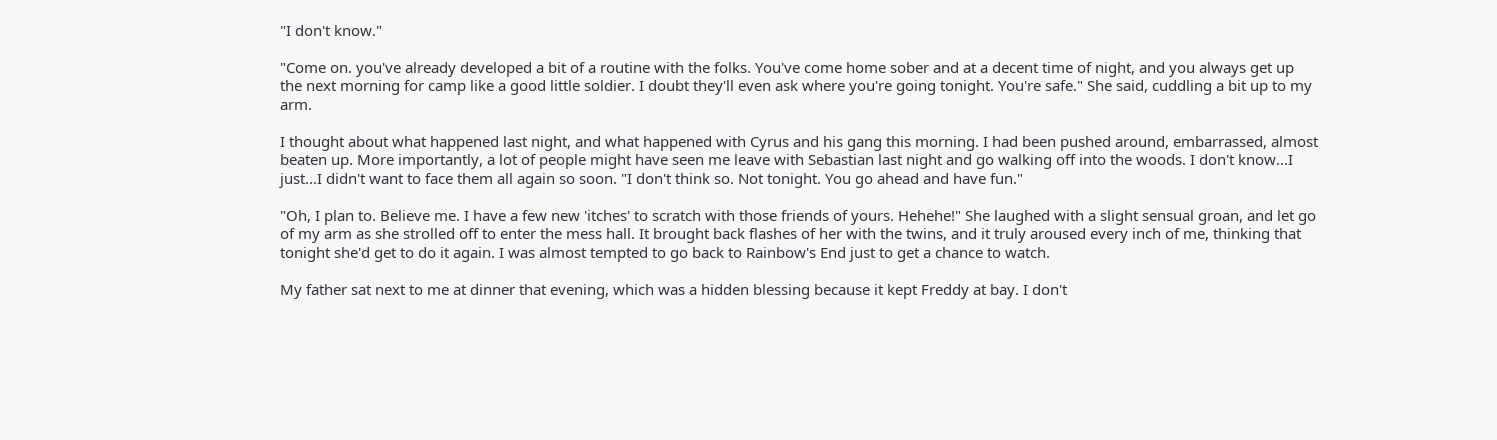"I don't know."

"Come on. you've already developed a bit of a routine with the folks. You've come home sober and at a decent time of night, and you always get up the next morning for camp like a good little soldier. I doubt they'll even ask where you're going tonight. You're safe." She said, cuddling a bit up to my arm.

I thought about what happened last night, and what happened with Cyrus and his gang this morning. I had been pushed around, embarrassed, almost beaten up. More importantly, a lot of people might have seen me leave with Sebastian last night and go walking off into the woods. I don't know...I just...I didn't want to face them all again so soon. "I don't think so. Not tonight. You go ahead and have fun."

"Oh, I plan to. Believe me. I have a few new 'itches' to scratch with those friends of yours. Hehehe!" She laughed with a slight sensual groan, and let go of my arm as she strolled off to enter the mess hall. It brought back flashes of her with the twins, and it truly aroused every inch of me, thinking that tonight she'd get to do it again. I was almost tempted to go back to Rainbow's End just to get a chance to watch.

My father sat next to me at dinner that evening, which was a hidden blessing because it kept Freddy at bay. I don't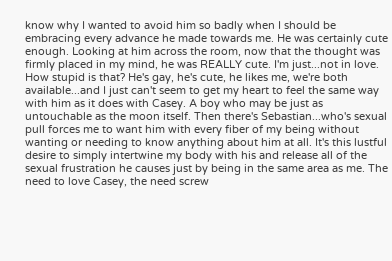know why I wanted to avoid him so badly when I should be embracing every advance he made towards me. He was certainly cute enough. Looking at him across the room, now that the thought was firmly placed in my mind, he was REALLY cute. I'm just...not in love. How stupid is that? He's gay, he's cute, he likes me, we're both available...and I just can't seem to get my heart to feel the same way with him as it does with Casey. A boy who may be just as untouchable as the moon itself. Then there's Sebastian...who's sexual pull forces me to want him with every fiber of my being without wanting or needing to know anything about him at all. It's this lustful desire to simply intertwine my body with his and release all of the sexual frustration he causes just by being in the same area as me. The need to love Casey, the need screw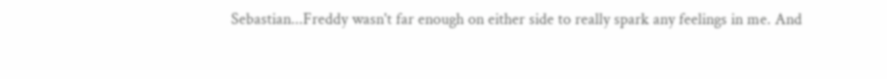Sebastian...Freddy wasn't far enough on either side to really spark any feelings in me. And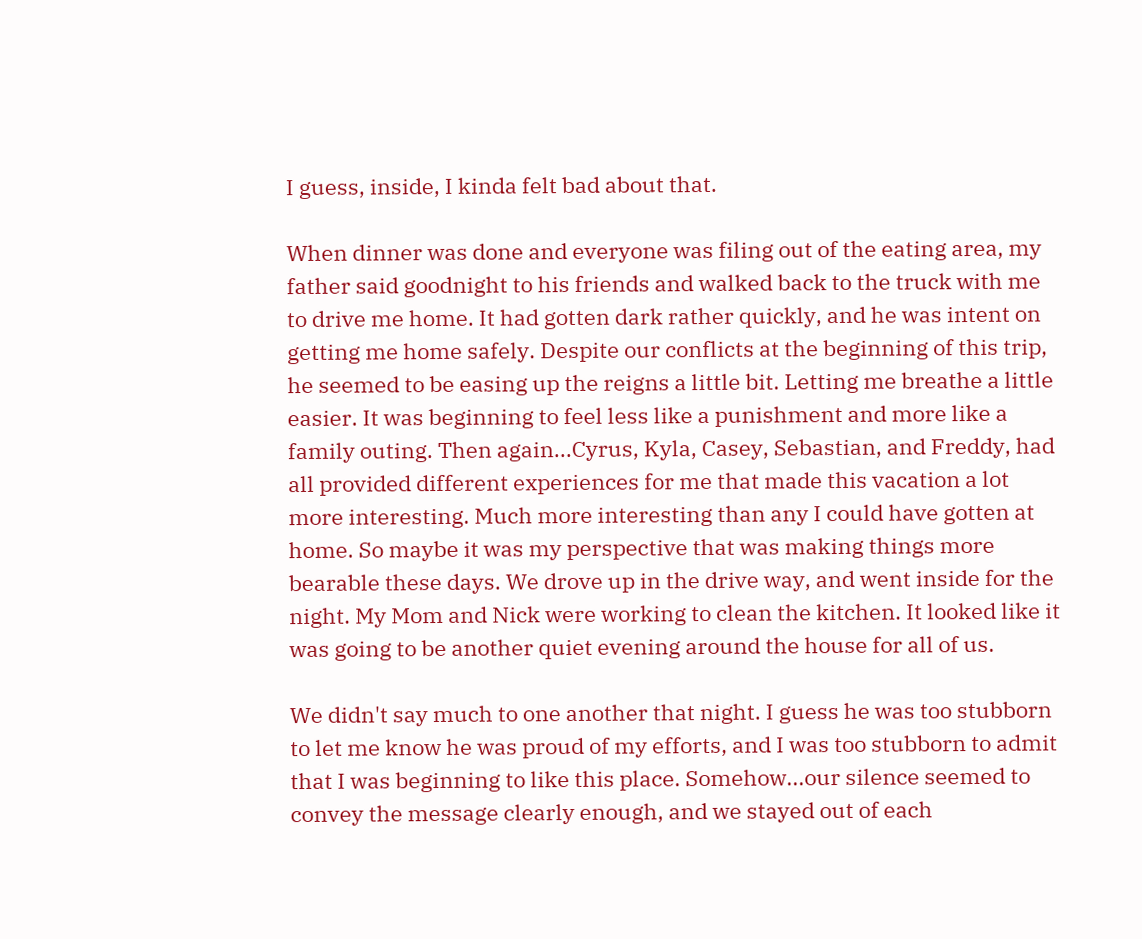I guess, inside, I kinda felt bad about that.

When dinner was done and everyone was filing out of the eating area, my father said goodnight to his friends and walked back to the truck with me to drive me home. It had gotten dark rather quickly, and he was intent on getting me home safely. Despite our conflicts at the beginning of this trip, he seemed to be easing up the reigns a little bit. Letting me breathe a little easier. It was beginning to feel less like a punishment and more like a family outing. Then again...Cyrus, Kyla, Casey, Sebastian, and Freddy, had all provided different experiences for me that made this vacation a lot more interesting. Much more interesting than any I could have gotten at home. So maybe it was my perspective that was making things more bearable these days. We drove up in the drive way, and went inside for the night. My Mom and Nick were working to clean the kitchen. It looked like it was going to be another quiet evening around the house for all of us.

We didn't say much to one another that night. I guess he was too stubborn to let me know he was proud of my efforts, and I was too stubborn to admit that I was beginning to like this place. Somehow...our silence seemed to convey the message clearly enough, and we stayed out of each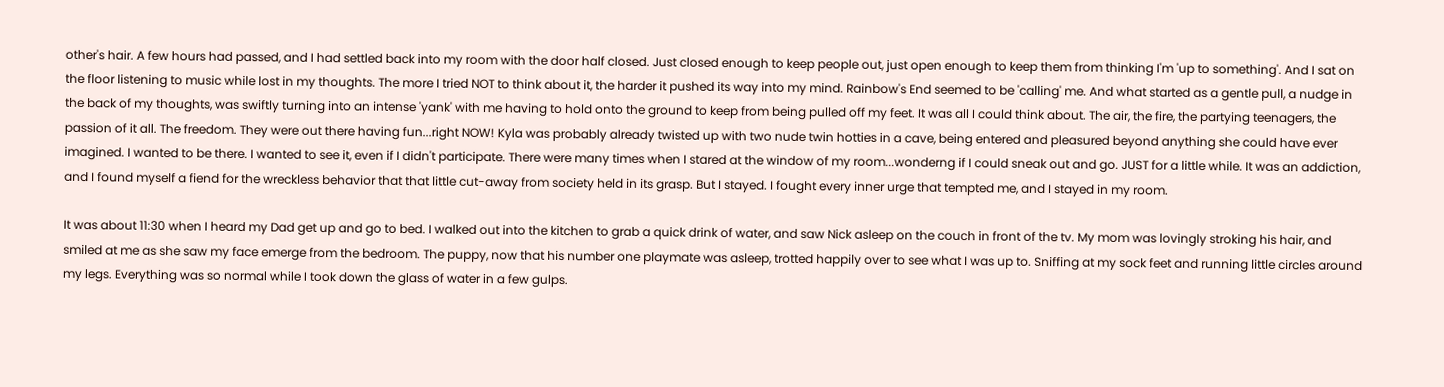other's hair. A few hours had passed, and I had settled back into my room with the door half closed. Just closed enough to keep people out, just open enough to keep them from thinking I'm 'up to something'. And I sat on the floor listening to music while lost in my thoughts. The more I tried NOT to think about it, the harder it pushed its way into my mind. Rainbow's End seemed to be 'calling' me. And what started as a gentle pull, a nudge in the back of my thoughts, was swiftly turning into an intense 'yank' with me having to hold onto the ground to keep from being pulled off my feet. It was all I could think about. The air, the fire, the partying teenagers, the passion of it all. The freedom. They were out there having fun...right NOW! Kyla was probably already twisted up with two nude twin hotties in a cave, being entered and pleasured beyond anything she could have ever imagined. I wanted to be there. I wanted to see it, even if I didn't participate. There were many times when I stared at the window of my room...wonderng if I could sneak out and go. JUST for a little while. It was an addiction, and I found myself a fiend for the wreckless behavior that that little cut-away from society held in its grasp. But I stayed. I fought every inner urge that tempted me, and I stayed in my room.

It was about 11:30 when I heard my Dad get up and go to bed. I walked out into the kitchen to grab a quick drink of water, and saw Nick asleep on the couch in front of the tv. My mom was lovingly stroking his hair, and smiled at me as she saw my face emerge from the bedroom. The puppy, now that his number one playmate was asleep, trotted happily over to see what I was up to. Sniffing at my sock feet and running little circles around my legs. Everything was so normal while I took down the glass of water in a few gulps.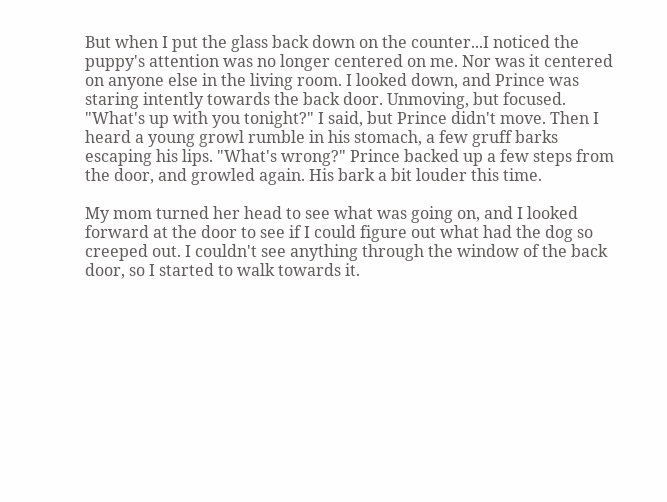But when I put the glass back down on the counter...I noticed the puppy's attention was no longer centered on me. Nor was it centered on anyone else in the living room. I looked down, and Prince was staring intently towards the back door. Unmoving, but focused. "What's up with you tonight?" I said, but Prince didn't move. Then I heard a young growl rumble in his stomach, a few gruff barks escaping his lips. "What's wrong?" Prince backed up a few steps from the door, and growled again. His bark a bit louder this time.

My mom turned her head to see what was going on, and I looked forward at the door to see if I could figure out what had the dog so creeped out. I couldn't see anything through the window of the back door, so I started to walk towards it.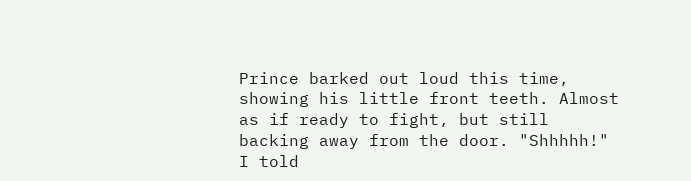Prince barked out loud this time, showing his little front teeth. Almost as if ready to fight, but still backing away from the door. "Shhhhh!" I told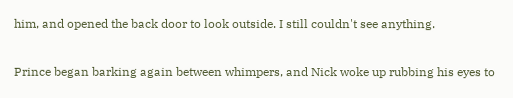him, and opened the back door to look outside. I still couldn't see anything.

Prince began barking again between whimpers, and Nick woke up rubbing his eyes to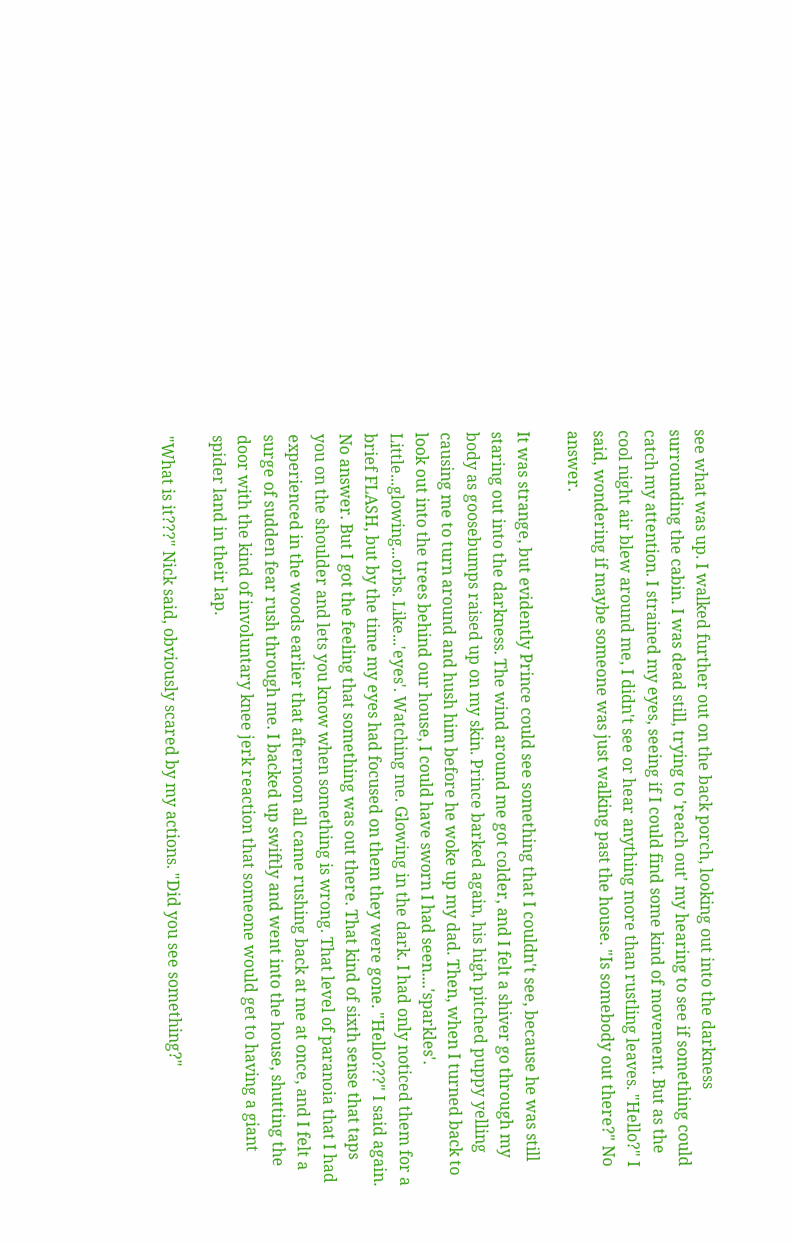see what was up. I walked further out on the back porch, looking out into the darkness surrounding the cabin. I was dead still, trying to 'reach out' my hearing to see if something could catch my attention. I strained my eyes, seeing if I could find some kind of movement. But as the cool night air blew around me, I didn't see or hear anything more than rustling leaves. "Hello?" I said, wondering if maybe someone was just walking past the house. "Is somebody out there?" No answer.

It was strange, but evidently Prince could see something that I couldn't see, because he was still staring out into the darkness. The wind around me got colder, and I felt a shiver go through my body as goosebumps raised up on my skin. Prince barked again, his high pitched puppy yelling causing me to turn around and hush him before he woke up my dad. Then, when I turned back to look out into the trees behind our house, I could have sworn I had seen....'sparkles'. Little...glowing...orbs. Like...'eyes'. Watching me. Glowing in the dark. I had only noticed them for a brief FLASH, but by the time my eyes had focused on them they were gone. "Hello???" I said again. No answer. But I got the feeling that something was out there. That kind of sixth sense that taps you on the shoulder and lets you know when something is wrong. That level of paranoia that I had experienced in the woods earlier that afternoon all came rushing back at me at once, and I felt a surge of sudden fear rush through me. I backed up swiftly and went into the house, shutting the door with the kind of involuntary knee jerk reaction that someone would get to having a giant spider land in their lap.

"What is it???" Nick said, obviously scared by my actions. "Did you see something?"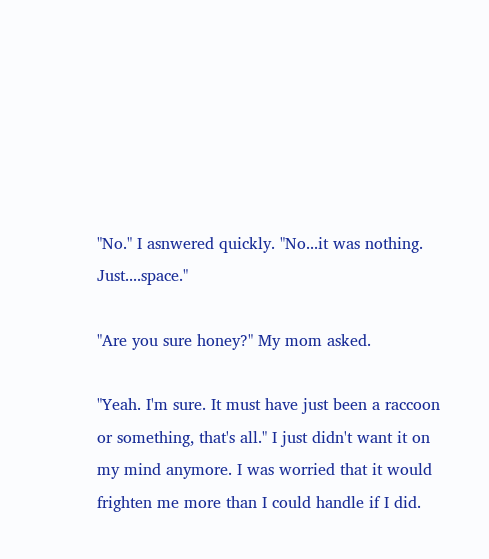"No." I asnwered quickly. "No...it was nothing. Just....space."

"Are you sure honey?" My mom asked.

"Yeah. I'm sure. It must have just been a raccoon or something, that's all." I just didn't want it on my mind anymore. I was worried that it would frighten me more than I could handle if I did.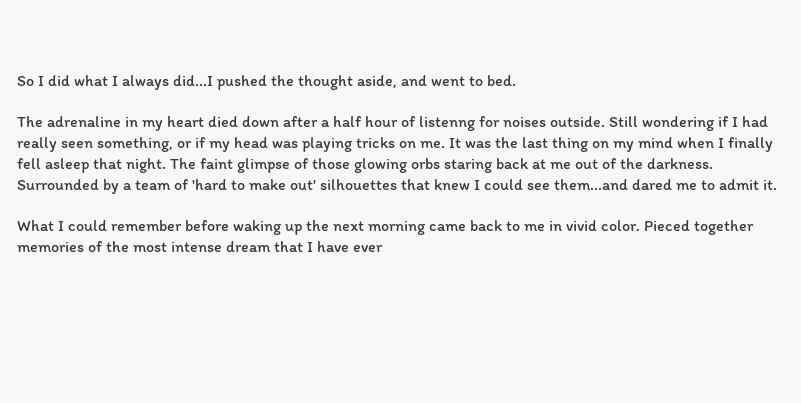So I did what I always did...I pushed the thought aside, and went to bed.

The adrenaline in my heart died down after a half hour of listenng for noises outside. Still wondering if I had really seen something, or if my head was playing tricks on me. It was the last thing on my mind when I finally fell asleep that night. The faint glimpse of those glowing orbs staring back at me out of the darkness. Surrounded by a team of 'hard to make out' silhouettes that knew I could see them...and dared me to admit it.

What I could remember before waking up the next morning came back to me in vivid color. Pieced together memories of the most intense dream that I have ever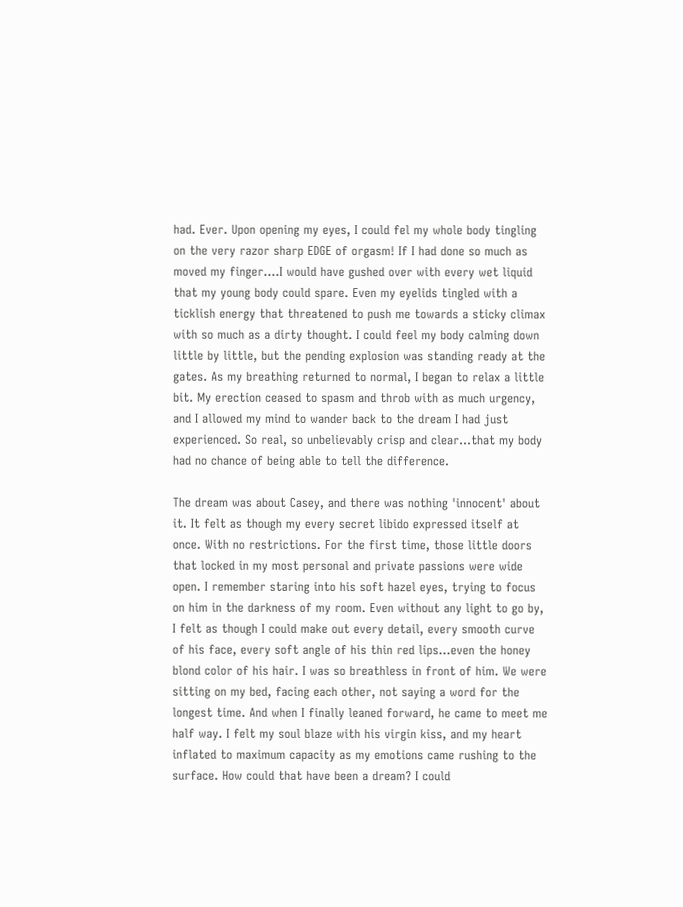had. Ever. Upon opening my eyes, I could fel my whole body tingling on the very razor sharp EDGE of orgasm! If I had done so much as moved my finger....I would have gushed over with every wet liquid that my young body could spare. Even my eyelids tingled with a ticklish energy that threatened to push me towards a sticky climax with so much as a dirty thought. I could feel my body calming down little by little, but the pending explosion was standing ready at the gates. As my breathing returned to normal, I began to relax a little bit. My erection ceased to spasm and throb with as much urgency, and I allowed my mind to wander back to the dream I had just experienced. So real, so unbelievably crisp and clear...that my body had no chance of being able to tell the difference.

The dream was about Casey, and there was nothing 'innocent' about it. It felt as though my every secret libido expressed itself at once. With no restrictions. For the first time, those little doors that locked in my most personal and private passions were wide open. I remember staring into his soft hazel eyes, trying to focus on him in the darkness of my room. Even without any light to go by, I felt as though I could make out every detail, every smooth curve of his face, every soft angle of his thin red lips...even the honey blond color of his hair. I was so breathless in front of him. We were sitting on my bed, facing each other, not saying a word for the longest time. And when I finally leaned forward, he came to meet me half way. I felt my soul blaze with his virgin kiss, and my heart inflated to maximum capacity as my emotions came rushing to the surface. How could that have been a dream? I could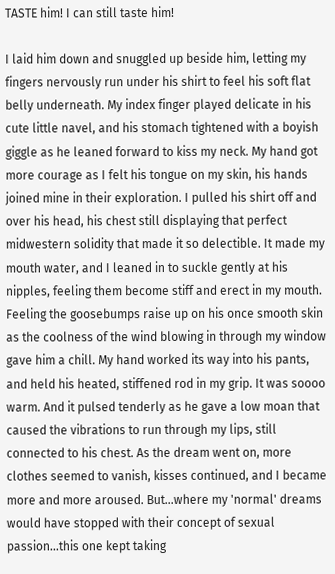TASTE him! I can still taste him!

I laid him down and snuggled up beside him, letting my fingers nervously run under his shirt to feel his soft flat belly underneath. My index finger played delicate in his cute little navel, and his stomach tightened with a boyish giggle as he leaned forward to kiss my neck. My hand got more courage as I felt his tongue on my skin, his hands joined mine in their exploration. I pulled his shirt off and over his head, his chest still displaying that perfect midwestern solidity that made it so delectible. It made my mouth water, and I leaned in to suckle gently at his nipples, feeling them become stiff and erect in my mouth. Feeling the goosebumps raise up on his once smooth skin as the coolness of the wind blowing in through my window gave him a chill. My hand worked its way into his pants, and held his heated, stiffened rod in my grip. It was soooo warm. And it pulsed tenderly as he gave a low moan that caused the vibrations to run through my lips, still connected to his chest. As the dream went on, more clothes seemed to vanish, kisses continued, and I became more and more aroused. But...where my 'normal' dreams would have stopped with their concept of sexual passion...this one kept taking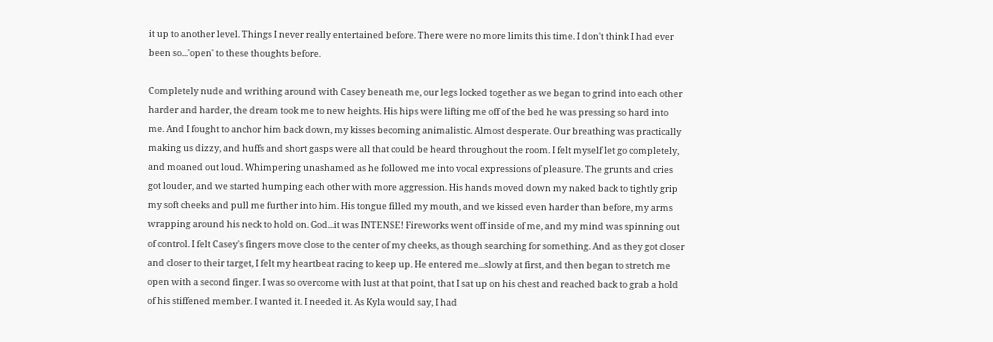it up to another level. Things I never really entertained before. There were no more limits this time. I don't think I had ever been so...'open' to these thoughts before.

Completely nude and writhing around with Casey beneath me, our legs locked together as we began to grind into each other harder and harder, the dream took me to new heights. His hips were lifting me off of the bed he was pressing so hard into me. And I fought to anchor him back down, my kisses becoming animalistic. Almost desperate. Our breathing was practically making us dizzy, and huffs and short gasps were all that could be heard throughout the room. I felt myself let go completely, and moaned out loud. Whimpering unashamed as he followed me into vocal expressions of pleasure. The grunts and cries got louder, and we started humping each other with more aggression. His hands moved down my naked back to tightly grip my soft cheeks and pull me further into him. His tongue filled my mouth, and we kissed even harder than before, my arms wrapping around his neck to hold on. God...it was INTENSE! Fireworks went off inside of me, and my mind was spinning out of control. I felt Casey's fingers move close to the center of my cheeks, as though searching for something. And as they got closer and closer to their target, I felt my heartbeat racing to keep up. He entered me...slowly at first, and then began to stretch me open with a second finger. I was so overcome with lust at that point, that I sat up on his chest and reached back to grab a hold of his stiffened member. I wanted it. I needed it. As Kyla would say, I had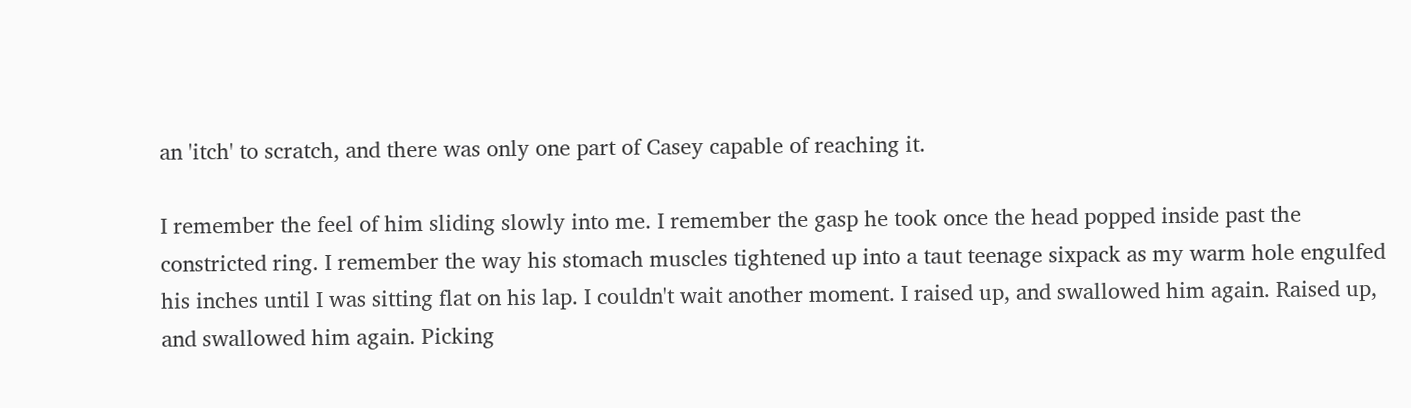an 'itch' to scratch, and there was only one part of Casey capable of reaching it.

I remember the feel of him sliding slowly into me. I remember the gasp he took once the head popped inside past the constricted ring. I remember the way his stomach muscles tightened up into a taut teenage sixpack as my warm hole engulfed his inches until I was sitting flat on his lap. I couldn't wait another moment. I raised up, and swallowed him again. Raised up, and swallowed him again. Picking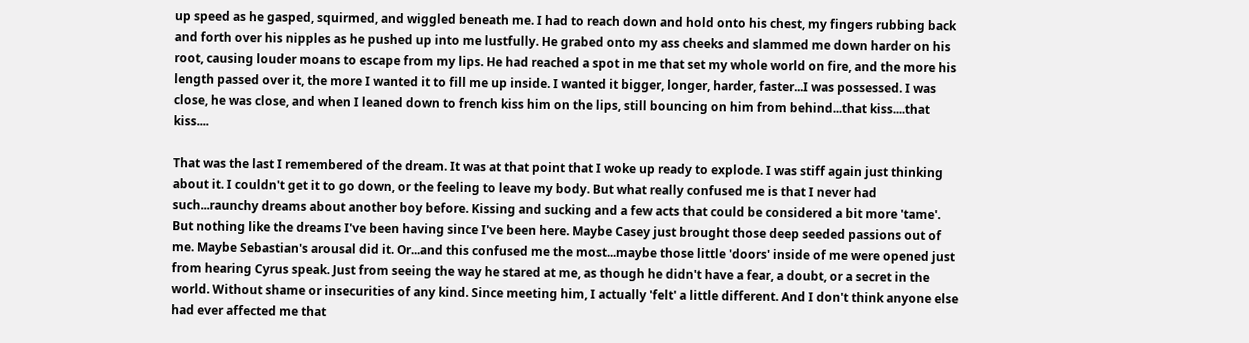up speed as he gasped, squirmed, and wiggled beneath me. I had to reach down and hold onto his chest, my fingers rubbing back and forth over his nipples as he pushed up into me lustfully. He grabed onto my ass cheeks and slammed me down harder on his root, causing louder moans to escape from my lips. He had reached a spot in me that set my whole world on fire, and the more his length passed over it, the more I wanted it to fill me up inside. I wanted it bigger, longer, harder, faster...I was possessed. I was close, he was close, and when I leaned down to french kiss him on the lips, still bouncing on him from behind...that kiss....that kiss....

That was the last I remembered of the dream. It was at that point that I woke up ready to explode. I was stiff again just thinking about it. I couldn't get it to go down, or the feeling to leave my body. But what really confused me is that I never had such...raunchy dreams about another boy before. Kissing and sucking and a few acts that could be considered a bit more 'tame'. But nothing like the dreams I've been having since I've been here. Maybe Casey just brought those deep seeded passions out of me. Maybe Sebastian's arousal did it. Or...and this confused me the most...maybe those little 'doors' inside of me were opened just from hearing Cyrus speak. Just from seeing the way he stared at me, as though he didn't have a fear, a doubt, or a secret in the world. Without shame or insecurities of any kind. Since meeting him, I actually 'felt' a little different. And I don't think anyone else had ever affected me that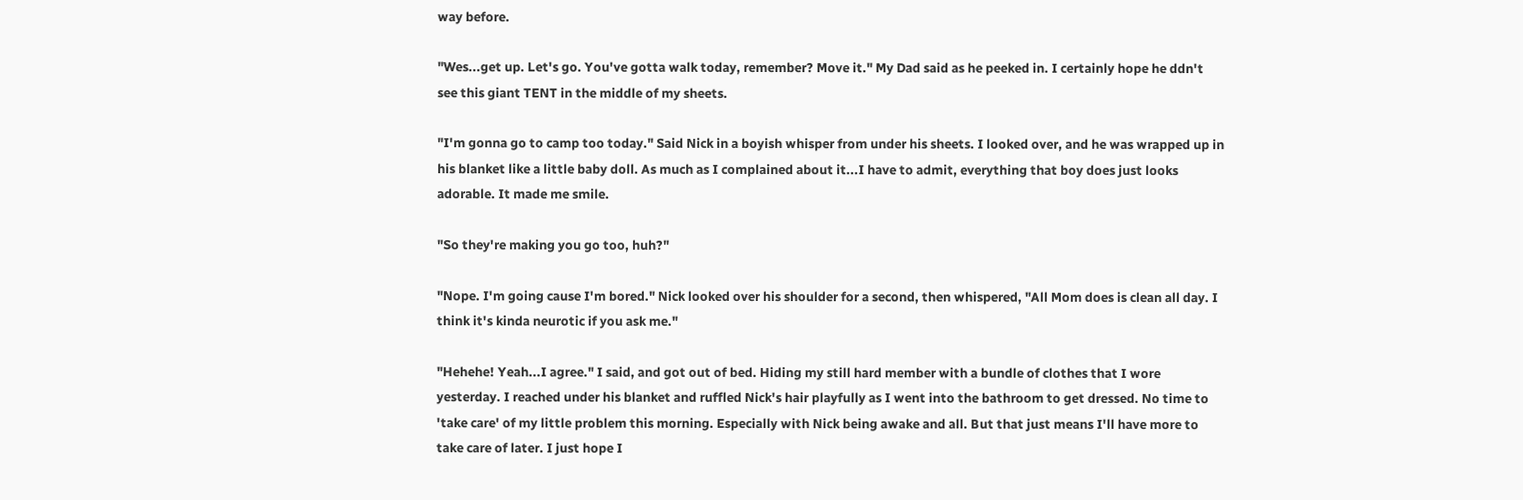way before.

"Wes...get up. Let's go. You've gotta walk today, remember? Move it." My Dad said as he peeked in. I certainly hope he ddn't see this giant TENT in the middle of my sheets.

"I'm gonna go to camp too today." Said Nick in a boyish whisper from under his sheets. I looked over, and he was wrapped up in his blanket like a little baby doll. As much as I complained about it...I have to admit, everything that boy does just looks adorable. It made me smile.

"So they're making you go too, huh?"

"Nope. I'm going cause I'm bored." Nick looked over his shoulder for a second, then whispered, "All Mom does is clean all day. I think it's kinda neurotic if you ask me."

"Hehehe! Yeah...I agree." I said, and got out of bed. Hiding my still hard member with a bundle of clothes that I wore yesterday. I reached under his blanket and ruffled Nick's hair playfully as I went into the bathroom to get dressed. No time to 'take care' of my little problem this morning. Especially with Nick being awake and all. But that just means I'll have more to take care of later. I just hope I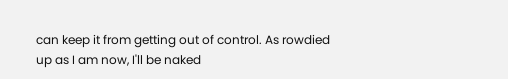can keep it from getting out of control. As rowdied up as I am now, I'll be naked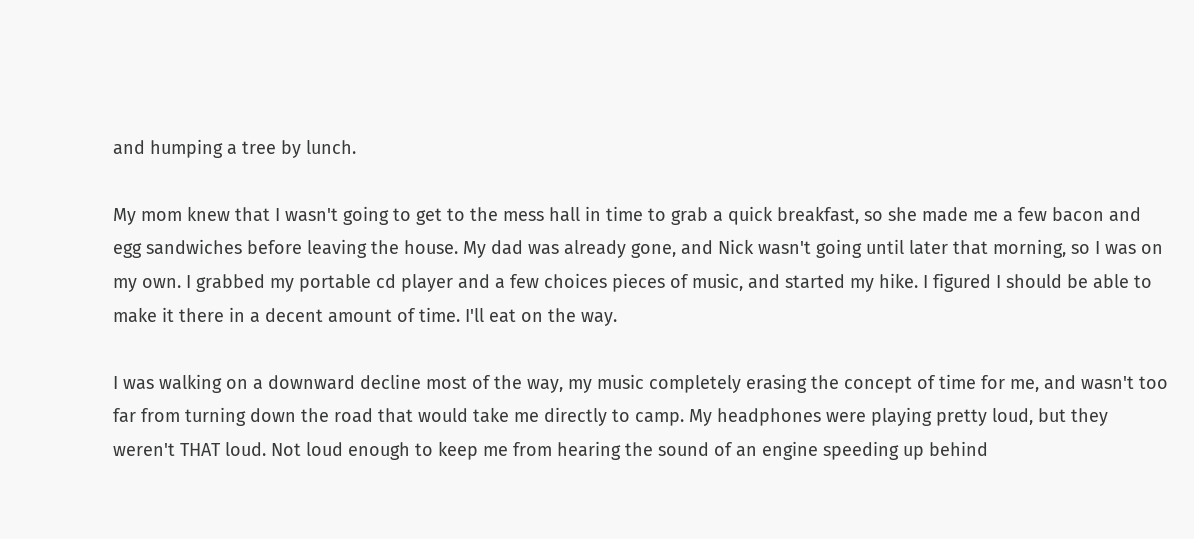and humping a tree by lunch.

My mom knew that I wasn't going to get to the mess hall in time to grab a quick breakfast, so she made me a few bacon and egg sandwiches before leaving the house. My dad was already gone, and Nick wasn't going until later that morning, so I was on my own. I grabbed my portable cd player and a few choices pieces of music, and started my hike. I figured I should be able to make it there in a decent amount of time. I'll eat on the way.

I was walking on a downward decline most of the way, my music completely erasing the concept of time for me, and wasn't too far from turning down the road that would take me directly to camp. My headphones were playing pretty loud, but they weren't THAT loud. Not loud enough to keep me from hearing the sound of an engine speeding up behind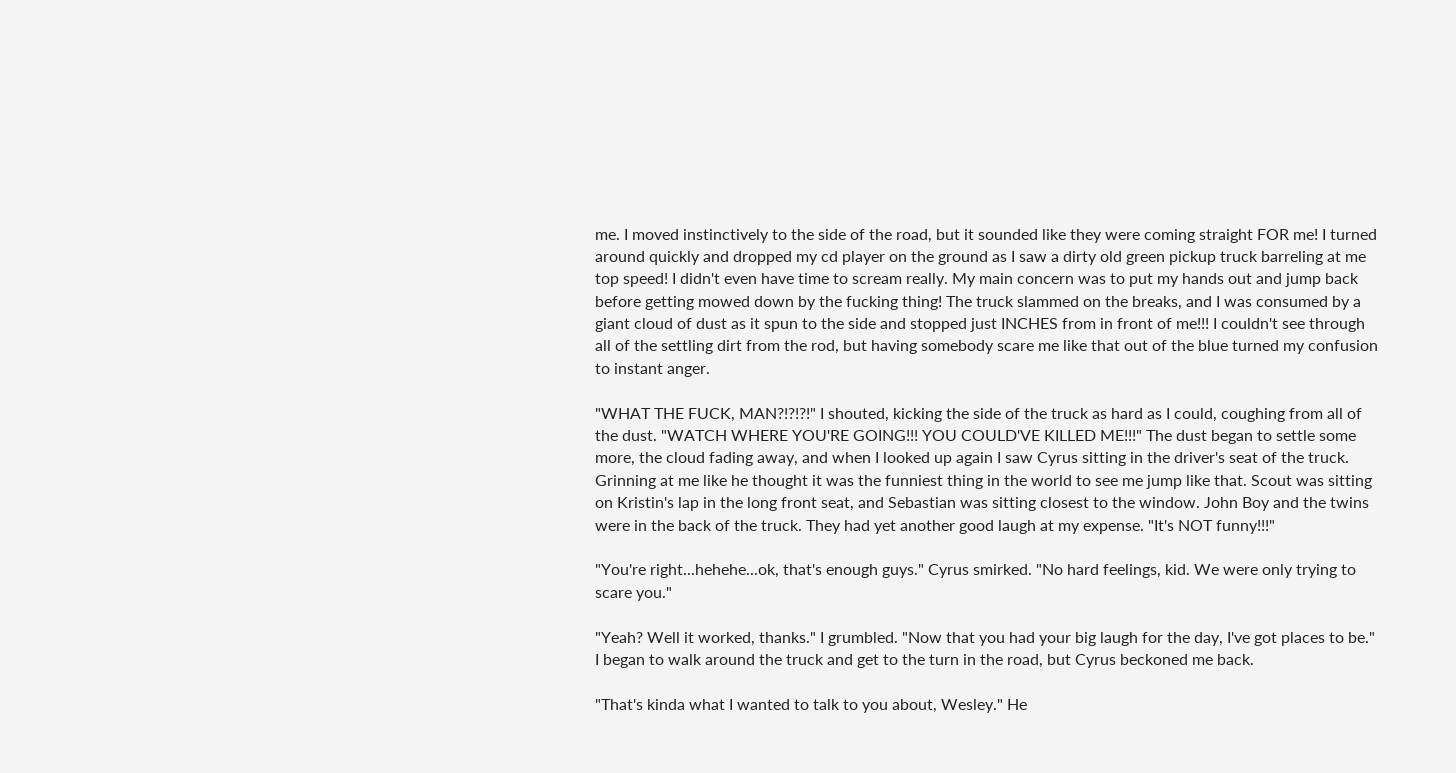me. I moved instinctively to the side of the road, but it sounded like they were coming straight FOR me! I turned around quickly and dropped my cd player on the ground as I saw a dirty old green pickup truck barreling at me top speed! I didn't even have time to scream really. My main concern was to put my hands out and jump back before getting mowed down by the fucking thing! The truck slammed on the breaks, and I was consumed by a giant cloud of dust as it spun to the side and stopped just INCHES from in front of me!!! I couldn't see through all of the settling dirt from the rod, but having somebody scare me like that out of the blue turned my confusion to instant anger.

"WHAT THE FUCK, MAN?!?!?!" I shouted, kicking the side of the truck as hard as I could, coughing from all of the dust. "WATCH WHERE YOU'RE GOING!!! YOU COULD'VE KILLED ME!!!" The dust began to settle some more, the cloud fading away, and when I looked up again I saw Cyrus sitting in the driver's seat of the truck. Grinning at me like he thought it was the funniest thing in the world to see me jump like that. Scout was sitting on Kristin's lap in the long front seat, and Sebastian was sitting closest to the window. John Boy and the twins were in the back of the truck. They had yet another good laugh at my expense. "It's NOT funny!!!"

"You're right...hehehe...ok, that's enough guys." Cyrus smirked. "No hard feelings, kid. We were only trying to scare you."

"Yeah? Well it worked, thanks." I grumbled. "Now that you had your big laugh for the day, I've got places to be." I began to walk around the truck and get to the turn in the road, but Cyrus beckoned me back.

"That's kinda what I wanted to talk to you about, Wesley." He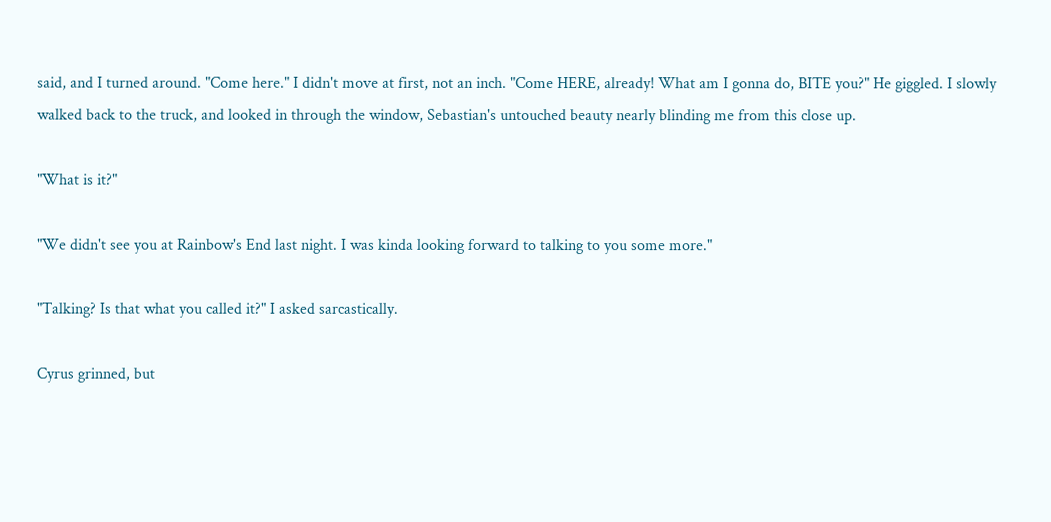said, and I turned around. "Come here." I didn't move at first, not an inch. "Come HERE, already! What am I gonna do, BITE you?" He giggled. I slowly walked back to the truck, and looked in through the window, Sebastian's untouched beauty nearly blinding me from this close up.

"What is it?"

"We didn't see you at Rainbow's End last night. I was kinda looking forward to talking to you some more."

"Talking? Is that what you called it?" I asked sarcastically.

Cyrus grinned, but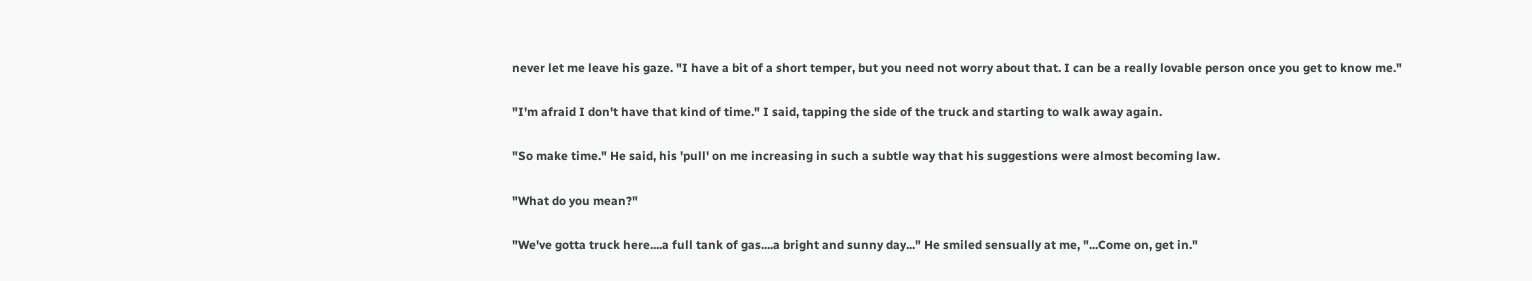never let me leave his gaze. "I have a bit of a short temper, but you need not worry about that. I can be a really lovable person once you get to know me."

"I'm afraid I don't have that kind of time." I said, tapping the side of the truck and starting to walk away again.

"So make time." He said, his 'pull' on me increasing in such a subtle way that his suggestions were almost becoming law.

"What do you mean?"

"We've gotta truck here....a full tank of gas....a bright and sunny day..." He smiled sensually at me, "...Come on, get in."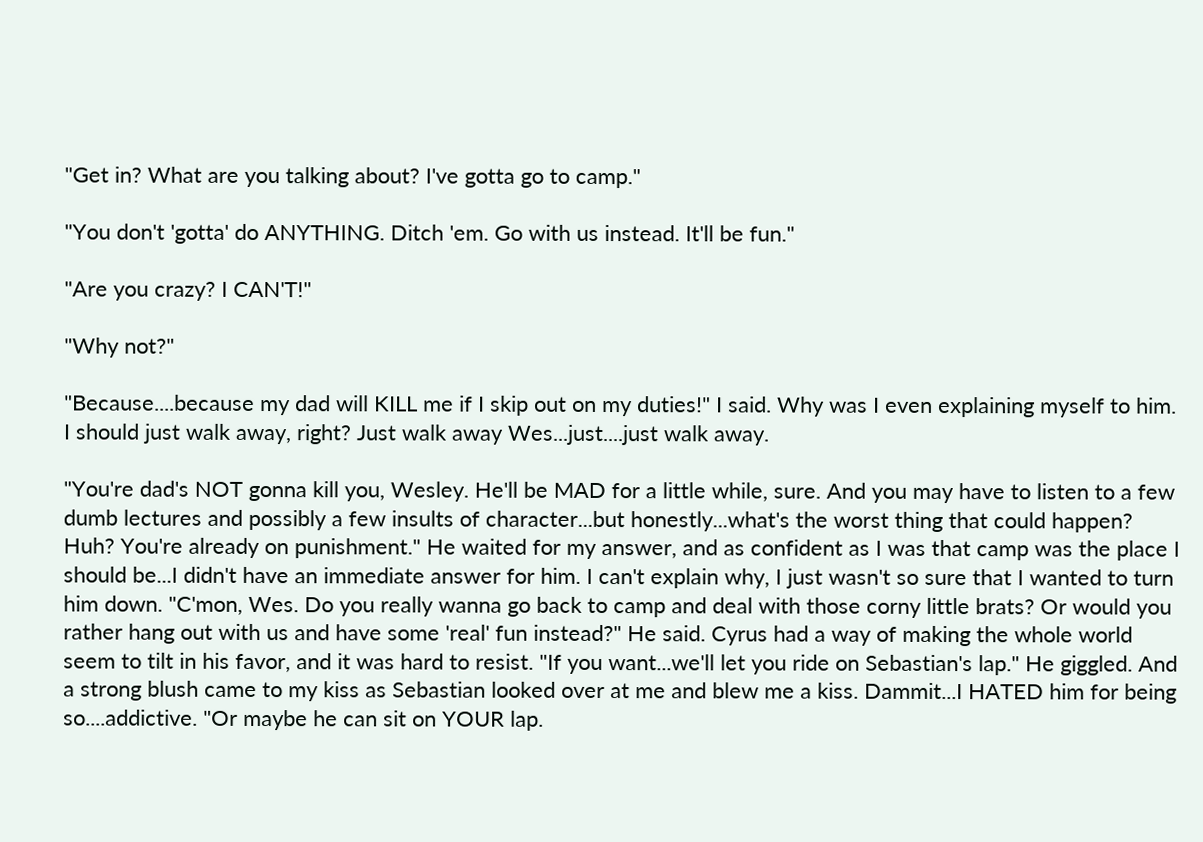"Get in? What are you talking about? I've gotta go to camp."

"You don't 'gotta' do ANYTHING. Ditch 'em. Go with us instead. It'll be fun."

"Are you crazy? I CAN'T!"

"Why not?"

"Because....because my dad will KILL me if I skip out on my duties!" I said. Why was I even explaining myself to him. I should just walk away, right? Just walk away Wes...just....just walk away.

"You're dad's NOT gonna kill you, Wesley. He'll be MAD for a little while, sure. And you may have to listen to a few dumb lectures and possibly a few insults of character...but honestly...what's the worst thing that could happen? Huh? You're already on punishment." He waited for my answer, and as confident as I was that camp was the place I should be...I didn't have an immediate answer for him. I can't explain why, I just wasn't so sure that I wanted to turn him down. "C'mon, Wes. Do you really wanna go back to camp and deal with those corny little brats? Or would you rather hang out with us and have some 'real' fun instead?" He said. Cyrus had a way of making the whole world seem to tilt in his favor, and it was hard to resist. "If you want...we'll let you ride on Sebastian's lap." He giggled. And a strong blush came to my kiss as Sebastian looked over at me and blew me a kiss. Dammit...I HATED him for being so....addictive. "Or maybe he can sit on YOUR lap.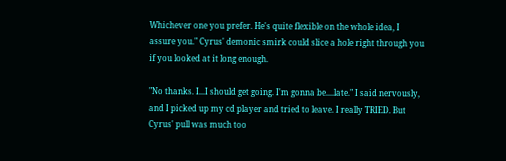Whichever one you prefer. He's quite flexible on the whole idea, I assure you." Cyrus' demonic smirk could slice a hole right through you if you looked at it long enough.

"No thanks. I...I should get going. I'm gonna be....late." I said nervously, and I picked up my cd player and tried to leave. I really TRIED. But Cyrus' pull was much too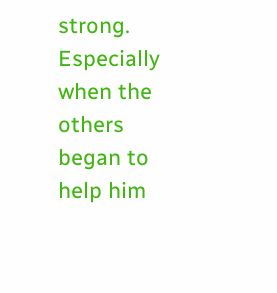strong. Especially when the others began to help him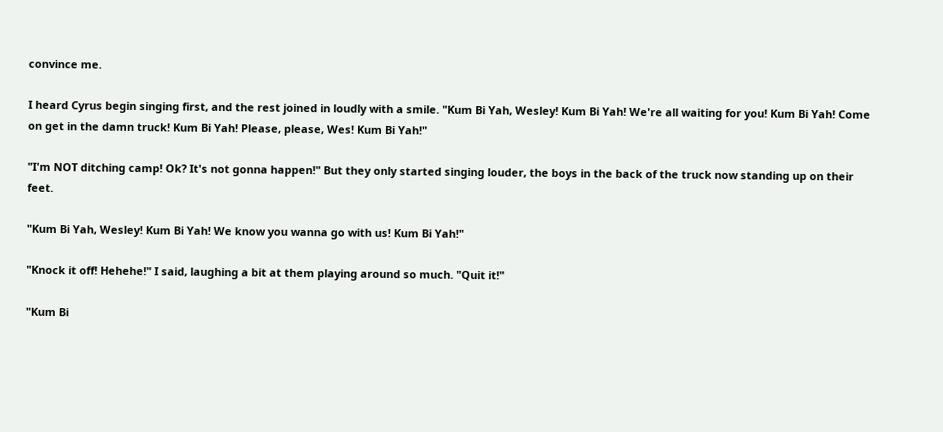convince me.

I heard Cyrus begin singing first, and the rest joined in loudly with a smile. "Kum Bi Yah, Wesley! Kum Bi Yah! We're all waiting for you! Kum Bi Yah! Come on get in the damn truck! Kum Bi Yah! Please, please, Wes! Kum Bi Yah!"

"I'm NOT ditching camp! Ok? It's not gonna happen!" But they only started singing louder, the boys in the back of the truck now standing up on their feet.

"Kum Bi Yah, Wesley! Kum Bi Yah! We know you wanna go with us! Kum Bi Yah!"

"Knock it off! Hehehe!" I said, laughing a bit at them playing around so much. "Quit it!"

"Kum Bi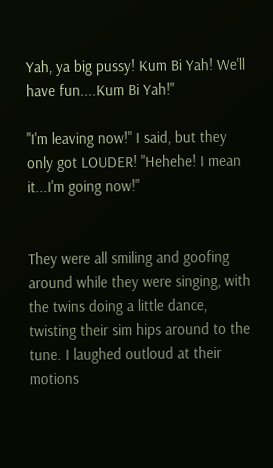Yah, ya big pussy! Kum Bi Yah! We'll have fun....Kum Bi Yah!"

"I'm leaving now!" I said, but they only got LOUDER! "Hehehe! I mean it...I'm going now!"


They were all smiling and goofing around while they were singing, with the twins doing a little dance, twisting their sim hips around to the tune. I laughed outloud at their motions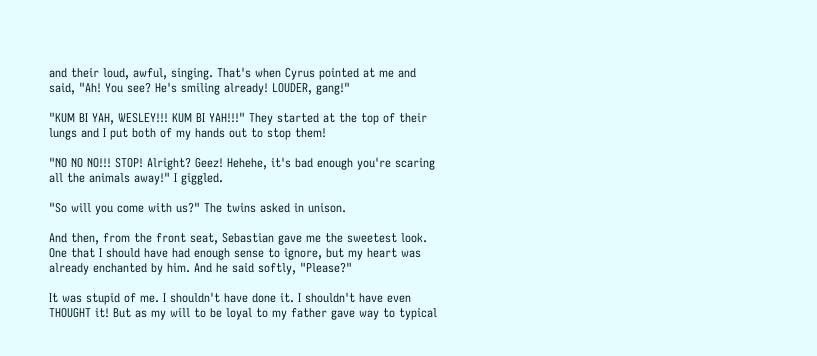and their loud, awful, singing. That's when Cyrus pointed at me and said, "Ah! You see? He's smiling already! LOUDER, gang!"

"KUM BI YAH, WESLEY!!! KUM BI YAH!!!" They started at the top of their lungs and I put both of my hands out to stop them!

"NO NO NO!!! STOP! Alright? Geez! Hehehe, it's bad enough you're scaring all the animals away!" I giggled.

"So will you come with us?" The twins asked in unison.

And then, from the front seat, Sebastian gave me the sweetest look. One that I should have had enough sense to ignore, but my heart was already enchanted by him. And he said softly, "Please?"

It was stupid of me. I shouldn't have done it. I shouldn't have even THOUGHT it! But as my will to be loyal to my father gave way to typical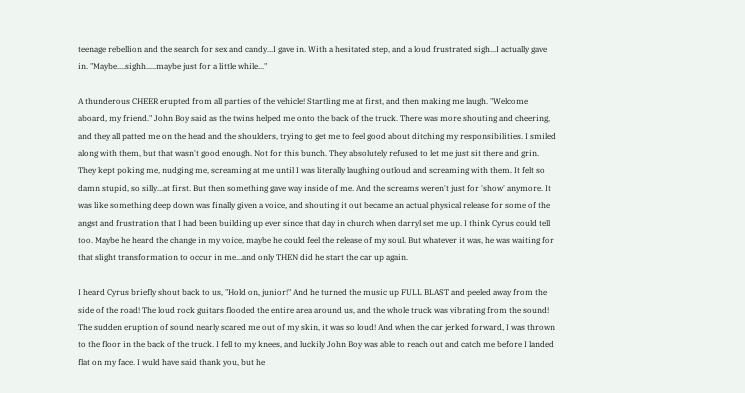teenage rebellion and the search for sex and candy...I gave in. With a hesitated step, and a loud frustrated sigh...I actually gave in. "Maybe....sighh.....maybe just for a little while..."

A thunderous CHEER erupted from all parties of the vehicle! Startling me at first, and then making me laugh. "Welcome aboard, my friend." John Boy said as the twins helped me onto the back of the truck. There was more shouting and cheering, and they all patted me on the head and the shoulders, trying to get me to feel good about ditching my responsibilities. I smiled along with them, but that wasn't good enough. Not for this bunch. They absolutely refused to let me just sit there and grin. They kept poking me, nudging me, screaming at me until I was literally laughing outloud and screaming with them. It felt so damn stupid, so silly...at first. But then something gave way inside of me. And the screams weren't just for 'show' anymore. It was like something deep down was finally given a voice, and shouting it out became an actual physical release for some of the angst and frustration that I had been building up ever since that day in church when darryl set me up. I think Cyrus could tell too. Maybe he heard the change in my voice, maybe he could feel the release of my soul. But whatever it was, he was waiting for that slight transformation to occur in me...and only THEN did he start the car up again.

I heard Cyrus briefly shout back to us, "Hold on, junior!" And he turned the music up FULL BLAST and peeled away from the side of the road! The loud rock guitars flooded the entire area around us, and the whole truck was vibrating from the sound! The sudden eruption of sound nearly scared me out of my skin, it was so loud! And when the car jerked forward, I was thrown to the floor in the back of the truck. I fell to my knees, and luckily John Boy was able to reach out and catch me before I landed flat on my face. I wuld have said thank you, but he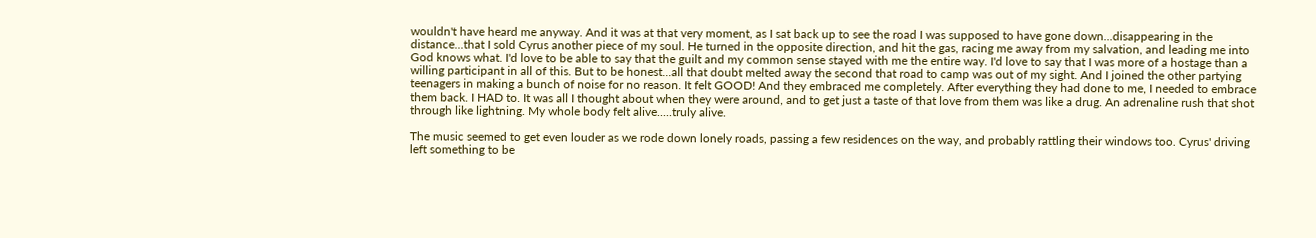wouldn't have heard me anyway. And it was at that very moment, as I sat back up to see the road I was supposed to have gone down...disappearing in the distance...that I sold Cyrus another piece of my soul. He turned in the opposite direction, and hit the gas, racing me away from my salvation, and leading me into God knows what. I'd love to be able to say that the guilt and my common sense stayed with me the entire way. I'd love to say that I was more of a hostage than a willing participant in all of this. But to be honest...all that doubt melted away the second that road to camp was out of my sight. And I joined the other partying teenagers in making a bunch of noise for no reason. It felt GOOD! And they embraced me completely. After everything they had done to me, I needed to embrace them back. I HAD to. It was all I thought about when they were around, and to get just a taste of that love from them was like a drug. An adrenaline rush that shot through like lightning. My whole body felt alive.....truly alive.

The music seemed to get even louder as we rode down lonely roads, passing a few residences on the way, and probably rattling their windows too. Cyrus' driving left something to be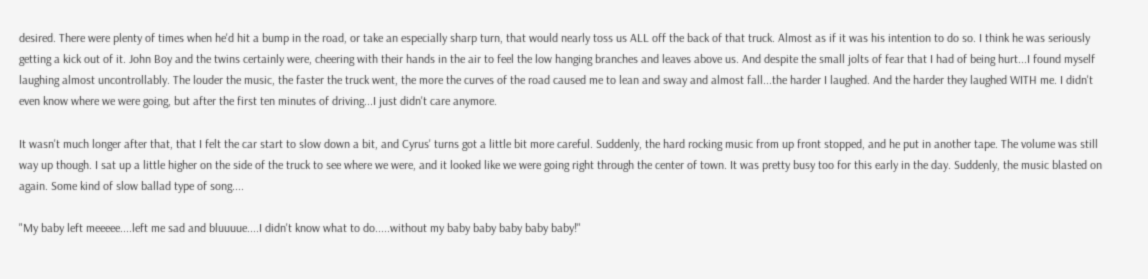desired. There were plenty of times when he'd hit a bump in the road, or take an especially sharp turn, that would nearly toss us ALL off the back of that truck. Almost as if it was his intention to do so. I think he was seriously getting a kick out of it. John Boy and the twins certainly were, cheering with their hands in the air to feel the low hanging branches and leaves above us. And despite the small jolts of fear that I had of being hurt...I found myself laughing almost uncontrollably. The louder the music, the faster the truck went, the more the curves of the road caused me to lean and sway and almost fall...the harder I laughed. And the harder they laughed WITH me. I didn't even know where we were going, but after the first ten minutes of driving...I just didn't care anymore.

It wasn't much longer after that, that I felt the car start to slow down a bit, and Cyrus' turns got a little bit more careful. Suddenly, the hard rocking music from up front stopped, and he put in another tape. The volume was still way up though. I sat up a little higher on the side of the truck to see where we were, and it looked like we were going right through the center of town. It was pretty busy too for this early in the day. Suddenly, the music blasted on again. Some kind of slow ballad type of song....

"My baby left meeeee....left me sad and bluuuue....I didn't know what to do.....without my baby baby baby baby baby!"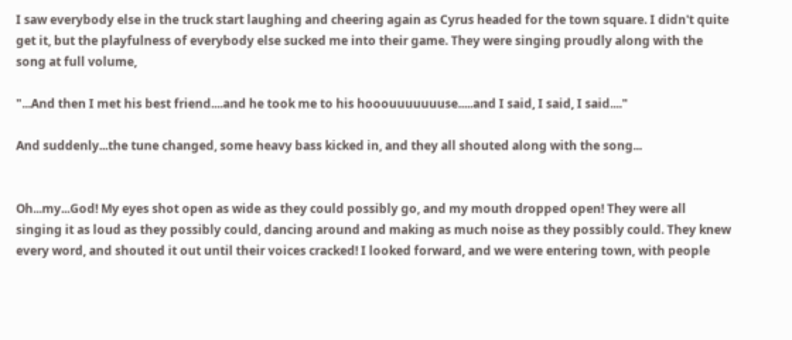I saw everybody else in the truck start laughing and cheering again as Cyrus headed for the town square. I didn't quite get it, but the playfulness of everybody else sucked me into their game. They were singing proudly along with the song at full volume,

"...And then I met his best friend....and he took me to his hooouuuuuuuse.....and I said, I said, I said...."

And suddenly...the tune changed, some heavy bass kicked in, and they all shouted along with the song...


Oh...my...God! My eyes shot open as wide as they could possibly go, and my mouth dropped open! They were all singing it as loud as they possibly could, dancing around and making as much noise as they possibly could. They knew every word, and shouted it out until their voices cracked! I looked forward, and we were entering town, with people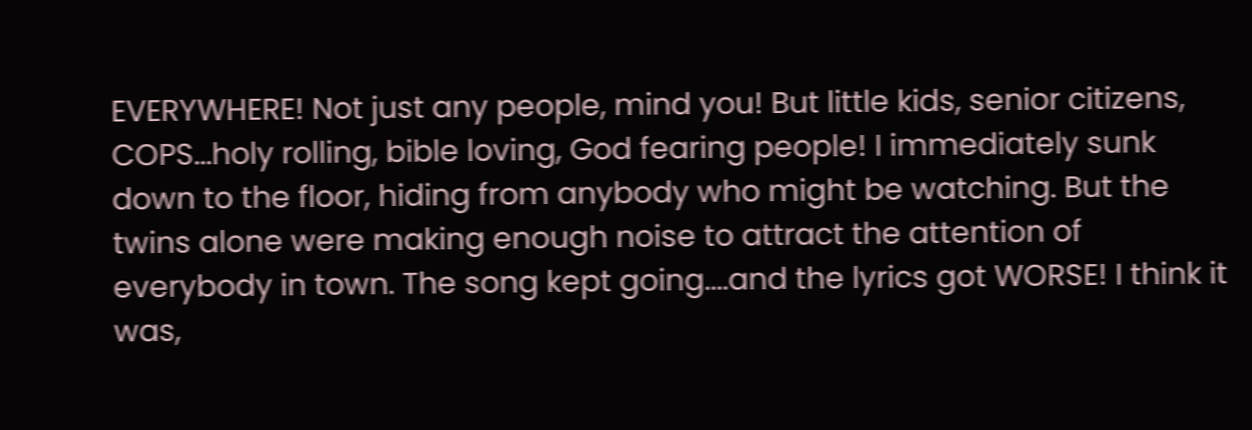EVERYWHERE! Not just any people, mind you! But little kids, senior citizens, COPS...holy rolling, bible loving, God fearing people! I immediately sunk down to the floor, hiding from anybody who might be watching. But the twins alone were making enough noise to attract the attention of everybody in town. The song kept going....and the lyrics got WORSE! I think it was,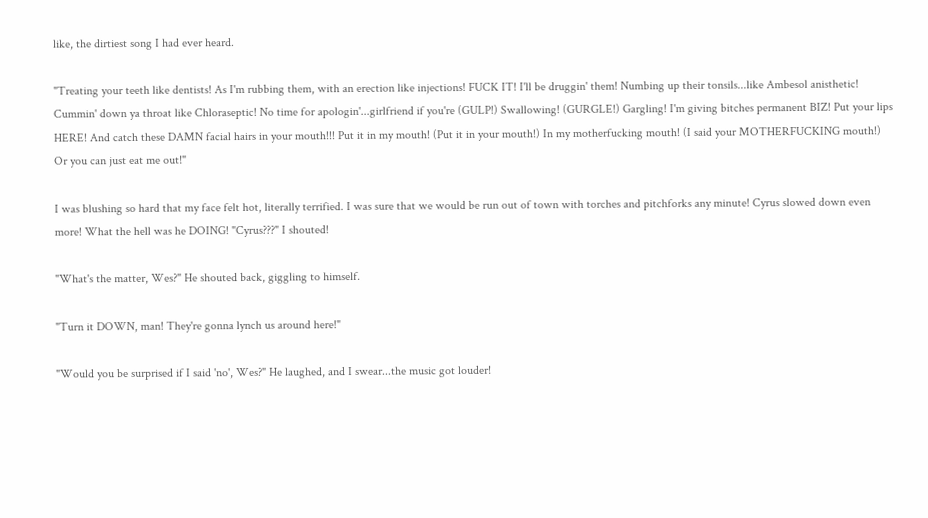like, the dirtiest song I had ever heard.

"Treating your teeth like dentists! As I'm rubbing them, with an erection like injections! FUCK IT! I'll be druggin' them! Numbing up their tonsils...like Ambesol anisthetic! Cummin' down ya throat like Chloraseptic! No time for apologin'...girlfriend if you're (GULP!) Swallowing! (GURGLE!) Gargling! I'm giving bitches permanent BIZ! Put your lips HERE! And catch these DAMN facial hairs in your mouth!!! Put it in my mouth! (Put it in your mouth!) In my motherfucking mouth! (I said your MOTHERFUCKING mouth!) Or you can just eat me out!"

I was blushing so hard that my face felt hot, literally terrified. I was sure that we would be run out of town with torches and pitchforks any minute! Cyrus slowed down even more! What the hell was he DOING! "Cyrus???" I shouted!

"What's the matter, Wes?" He shouted back, giggling to himself.

"Turn it DOWN, man! They're gonna lynch us around here!"

"Would you be surprised if I said 'no', Wes?" He laughed, and I swear...the music got louder!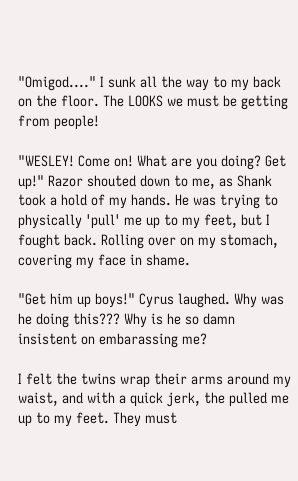"Omigod...." I sunk all the way to my back on the floor. The LOOKS we must be getting from people!

"WESLEY! Come on! What are you doing? Get up!" Razor shouted down to me, as Shank took a hold of my hands. He was trying to physically 'pull' me up to my feet, but I fought back. Rolling over on my stomach, covering my face in shame.

"Get him up boys!" Cyrus laughed. Why was he doing this??? Why is he so damn insistent on embarassing me?

I felt the twins wrap their arms around my waist, and with a quick jerk, the pulled me up to my feet. They must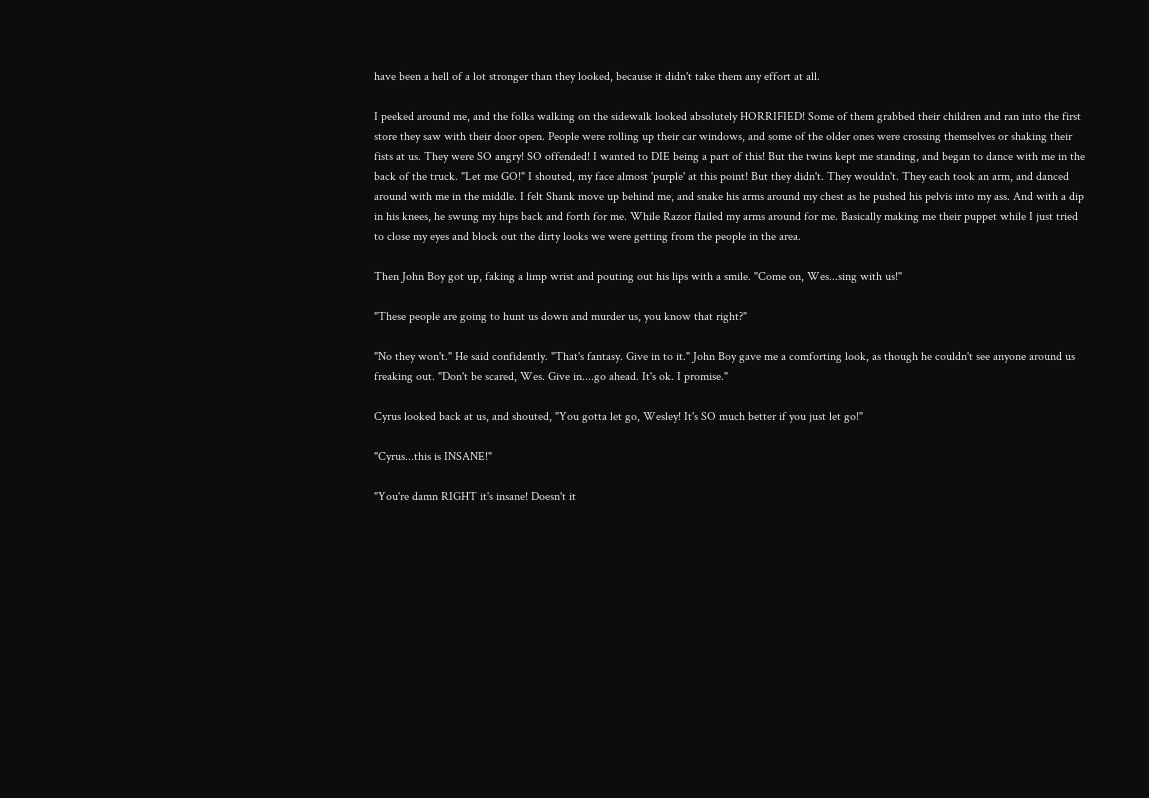have been a hell of a lot stronger than they looked, because it didn't take them any effort at all.

I peeked around me, and the folks walking on the sidewalk looked absolutely HORRIFIED! Some of them grabbed their children and ran into the first store they saw with their door open. People were rolling up their car windows, and some of the older ones were crossing themselves or shaking their fists at us. They were SO angry! SO offended! I wanted to DIE being a part of this! But the twins kept me standing, and began to dance with me in the back of the truck. "Let me GO!" I shouted, my face almost 'purple' at this point! But they didn't. They wouldn't. They each took an arm, and danced around with me in the middle. I felt Shank move up behind me, and snake his arms around my chest as he pushed his pelvis into my ass. And with a dip in his knees, he swung my hips back and forth for me. While Razor flailed my arms around for me. Basically making me their puppet while I just tried to close my eyes and block out the dirty looks we were getting from the people in the area.

Then John Boy got up, faking a limp wrist and pouting out his lips with a smile. "Come on, Wes...sing with us!"

"These people are going to hunt us down and murder us, you know that right?"

"No they won't." He said confidently. "That's fantasy. Give in to it." John Boy gave me a comforting look, as though he couldn't see anyone around us freaking out. "Don't be scared, Wes. Give in....go ahead. It's ok. I promise."

Cyrus looked back at us, and shouted, "You gotta let go, Wesley! It's SO much better if you just let go!"

"Cyrus...this is INSANE!"

"You're damn RIGHT it's insane! Doesn't it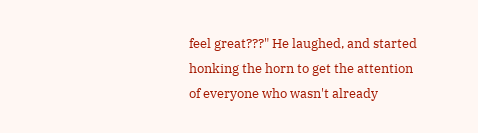feel great???" He laughed, and started honking the horn to get the attention of everyone who wasn't already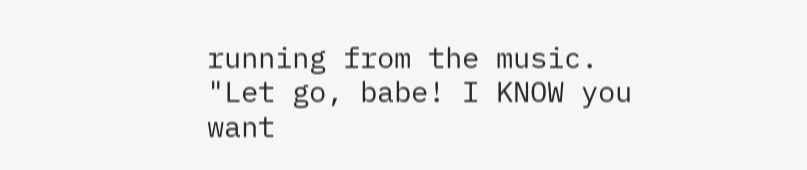running from the music. "Let go, babe! I KNOW you want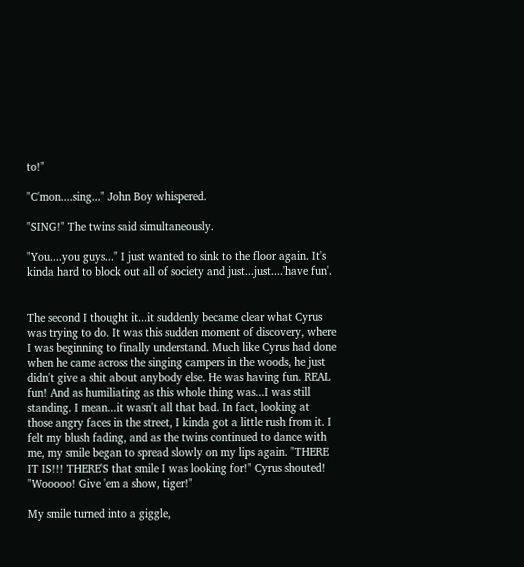to!"

"C'mon....sing..." John Boy whispered.

"SING!" The twins said simultaneously.

"You....you guys..." I just wanted to sink to the floor again. It's kinda hard to block out all of society and just...just....'have fun'.


The second I thought it...it suddenly became clear what Cyrus was trying to do. It was this sudden moment of discovery, where I was beginning to finally understand. Much like Cyrus had done when he came across the singing campers in the woods, he just didn't give a shit about anybody else. He was having fun. REAL fun! And as humiliating as this whole thing was...I was still standing. I mean...it wasn't all that bad. In fact, looking at those angry faces in the street, I kinda got a little rush from it. I felt my blush fading, and as the twins continued to dance with me, my smile began to spread slowly on my lips again. "THERE IT IS!!! THERE'S that smile I was looking for!" Cyrus shouted! "Wooooo! Give 'em a show, tiger!"

My smile turned into a giggle,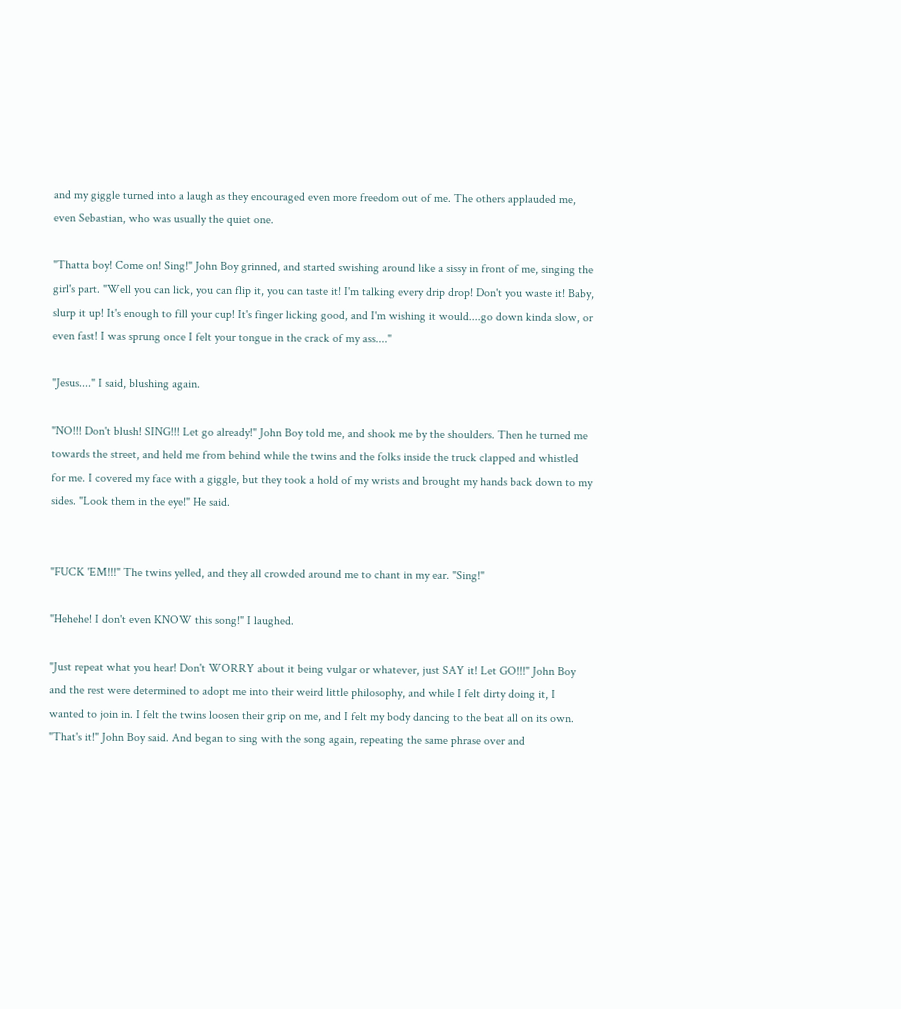and my giggle turned into a laugh as they encouraged even more freedom out of me. The others applauded me, even Sebastian, who was usually the quiet one.

"Thatta boy! Come on! Sing!" John Boy grinned, and started swishing around like a sissy in front of me, singing the girl's part. "Well you can lick, you can flip it, you can taste it! I'm talking every drip drop! Don't you waste it! Baby, slurp it up! It's enough to fill your cup! It's finger licking good, and I'm wishing it would....go down kinda slow, or even fast! I was sprung once I felt your tongue in the crack of my ass...."

"Jesus...." I said, blushing again.

"NO!!! Don't blush! SING!!! Let go already!" John Boy told me, and shook me by the shoulders. Then he turned me towards the street, and held me from behind while the twins and the folks inside the truck clapped and whistled for me. I covered my face with a giggle, but they took a hold of my wrists and brought my hands back down to my sides. "Look them in the eye!" He said.


"FUCK 'EM!!!" The twins yelled, and they all crowded around me to chant in my ear. "Sing!"

"Hehehe! I don't even KNOW this song!" I laughed.

"Just repeat what you hear! Don't WORRY about it being vulgar or whatever, just SAY it! Let GO!!!" John Boy and the rest were determined to adopt me into their weird little philosophy, and while I felt dirty doing it, I wanted to join in. I felt the twins loosen their grip on me, and I felt my body dancing to the beat all on its own. "That's it!" John Boy said. And began to sing with the song again, repeating the same phrase over and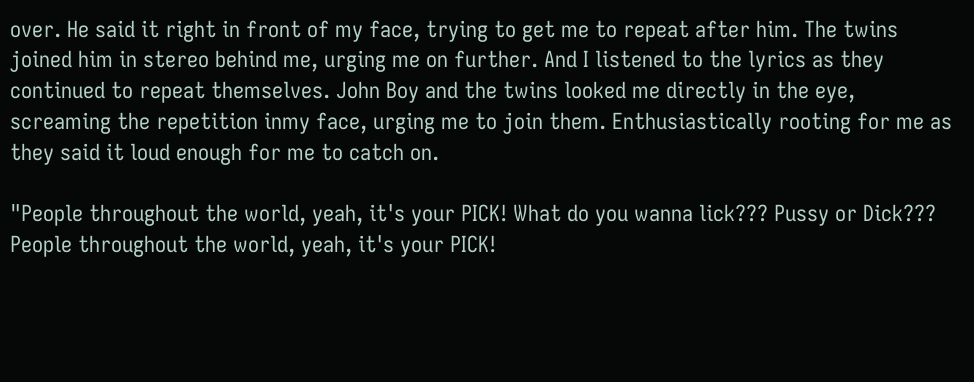over. He said it right in front of my face, trying to get me to repeat after him. The twins joined him in stereo behind me, urging me on further. And I listened to the lyrics as they continued to repeat themselves. John Boy and the twins looked me directly in the eye, screaming the repetition inmy face, urging me to join them. Enthusiastically rooting for me as they said it loud enough for me to catch on.

"People throughout the world, yeah, it's your PICK! What do you wanna lick??? Pussy or Dick??? People throughout the world, yeah, it's your PICK!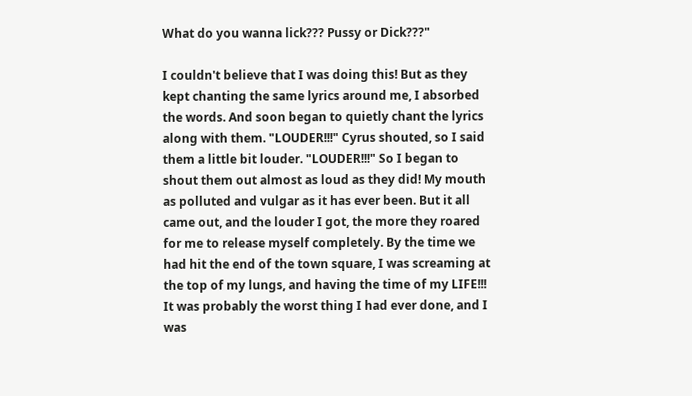What do you wanna lick??? Pussy or Dick???"

I couldn't believe that I was doing this! But as they kept chanting the same lyrics around me, I absorbed the words. And soon began to quietly chant the lyrics along with them. "LOUDER!!!" Cyrus shouted, so I said them a little bit louder. "LOUDER!!!" So I began to shout them out almost as loud as they did! My mouth as polluted and vulgar as it has ever been. But it all came out, and the louder I got, the more they roared for me to release myself completely. By the time we had hit the end of the town square, I was screaming at the top of my lungs, and having the time of my LIFE!!! It was probably the worst thing I had ever done, and I was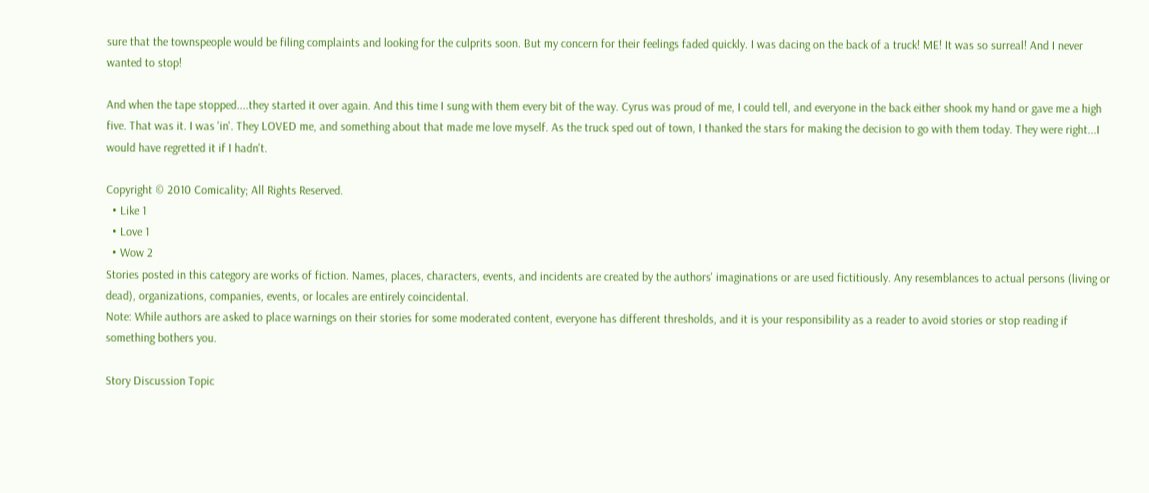sure that the townspeople would be filing complaints and looking for the culprits soon. But my concern for their feelings faded quickly. I was dacing on the back of a truck! ME! It was so surreal! And I never wanted to stop!

And when the tape stopped....they started it over again. And this time I sung with them every bit of the way. Cyrus was proud of me, I could tell, and everyone in the back either shook my hand or gave me a high five. That was it. I was 'in'. They LOVED me, and something about that made me love myself. As the truck sped out of town, I thanked the stars for making the decision to go with them today. They were right...I would have regretted it if I hadn't.

Copyright © 2010 Comicality; All Rights Reserved.
  • Like 1
  • Love 1
  • Wow 2
Stories posted in this category are works of fiction. Names, places, characters, events, and incidents are created by the authors' imaginations or are used fictitiously. Any resemblances to actual persons (living or dead), organizations, companies, events, or locales are entirely coincidental.
Note: While authors are asked to place warnings on their stories for some moderated content, everyone has different thresholds, and it is your responsibility as a reader to avoid stories or stop reading if something bothers you.

Story Discussion Topic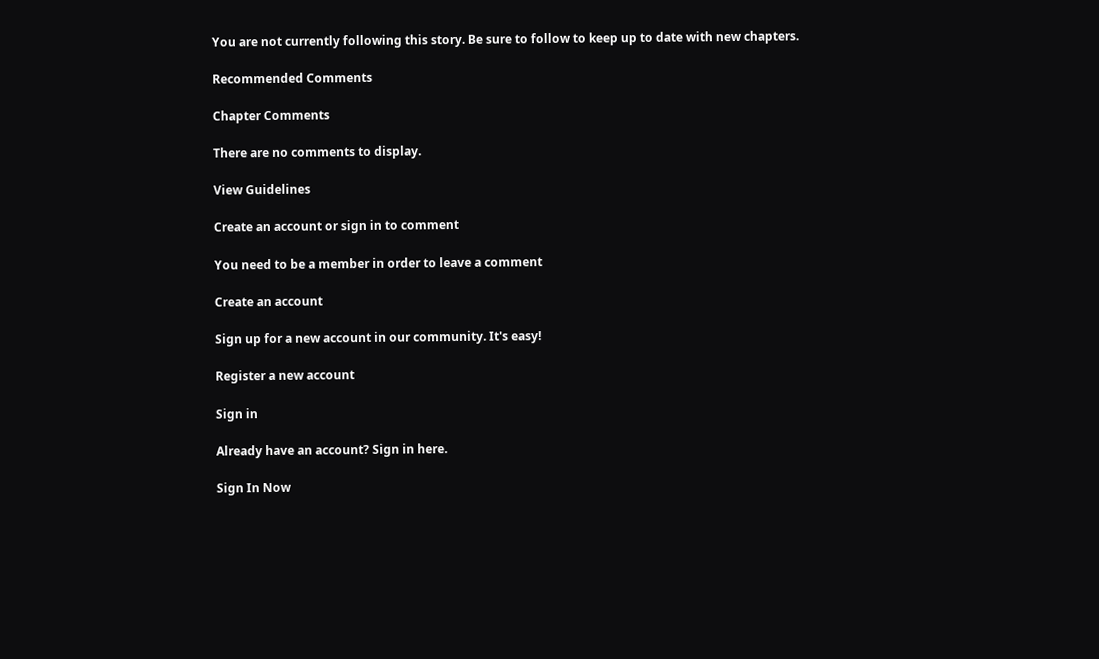You are not currently following this story. Be sure to follow to keep up to date with new chapters.

Recommended Comments

Chapter Comments

There are no comments to display.

View Guidelines

Create an account or sign in to comment

You need to be a member in order to leave a comment

Create an account

Sign up for a new account in our community. It's easy!

Register a new account

Sign in

Already have an account? Sign in here.

Sign In Now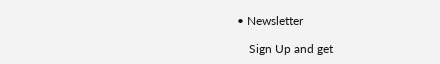• Newsletter

    Sign Up and get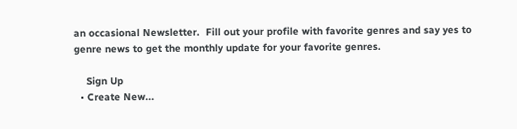an occasional Newsletter.  Fill out your profile with favorite genres and say yes to genre news to get the monthly update for your favorite genres.

    Sign Up
  • Create New...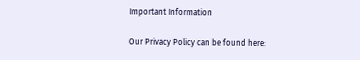Important Information

Our Privacy Policy can be found here: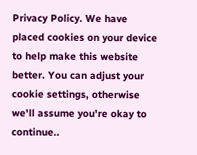Privacy Policy. We have placed cookies on your device to help make this website better. You can adjust your cookie settings, otherwise we'll assume you're okay to continue..